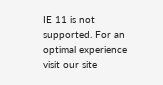IE 11 is not supported. For an optimal experience visit our site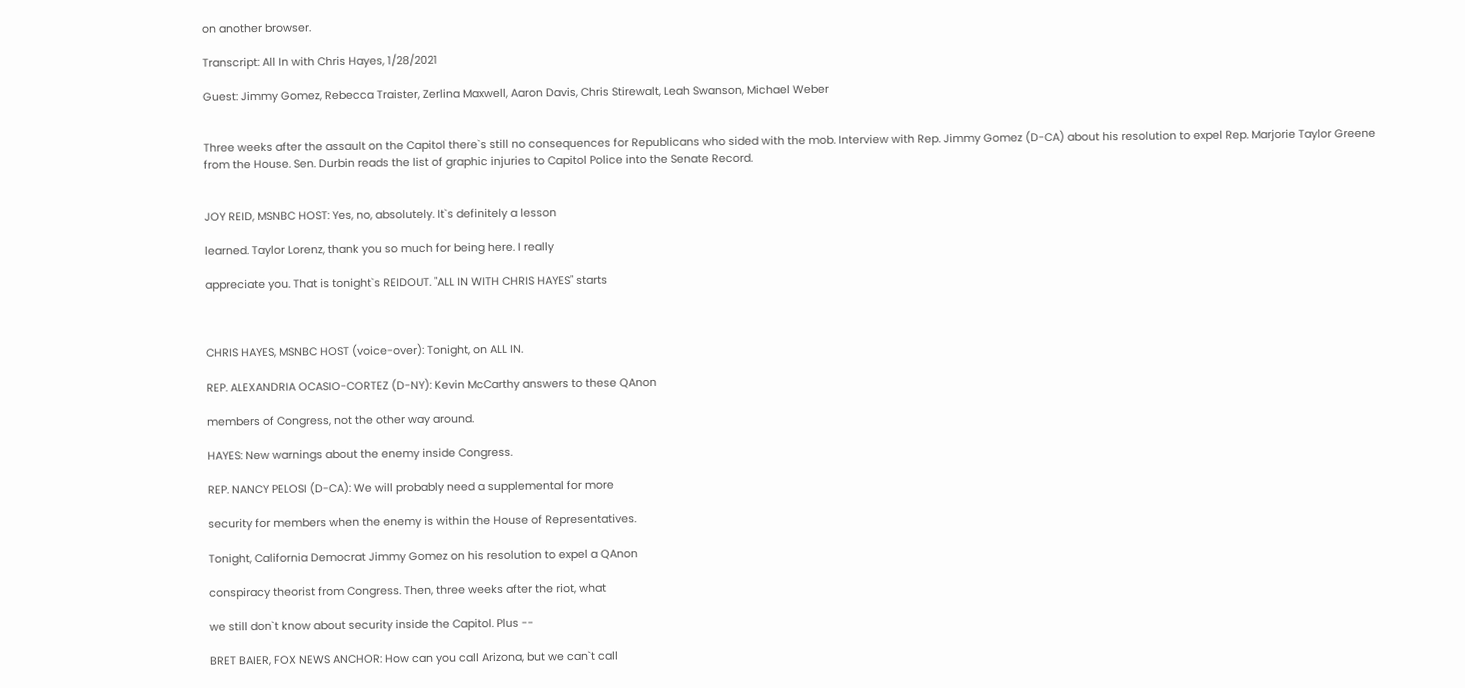on another browser.

Transcript: All In with Chris Hayes, 1/28/2021

Guest: Jimmy Gomez, Rebecca Traister, Zerlina Maxwell, Aaron Davis, Chris Stirewalt, Leah Swanson, Michael Weber


Three weeks after the assault on the Capitol there`s still no consequences for Republicans who sided with the mob. Interview with Rep. Jimmy Gomez (D-CA) about his resolution to expel Rep. Marjorie Taylor Greene from the House. Sen. Durbin reads the list of graphic injuries to Capitol Police into the Senate Record.


JOY REID, MSNBC HOST: Yes, no, absolutely. It`s definitely a lesson

learned. Taylor Lorenz, thank you so much for being here. I really

appreciate you. That is tonight`s REIDOUT. "ALL IN WITH CHRIS HAYES" starts



CHRIS HAYES, MSNBC HOST (voice-over): Tonight, on ALL IN.

REP. ALEXANDRIA OCASIO-CORTEZ (D-NY): Kevin McCarthy answers to these QAnon

members of Congress, not the other way around.

HAYES: New warnings about the enemy inside Congress.

REP. NANCY PELOSI (D-CA): We will probably need a supplemental for more

security for members when the enemy is within the House of Representatives.

Tonight, California Democrat Jimmy Gomez on his resolution to expel a QAnon

conspiracy theorist from Congress. Then, three weeks after the riot, what

we still don`t know about security inside the Capitol. Plus --

BRET BAIER, FOX NEWS ANCHOR: How can you call Arizona, but we can`t call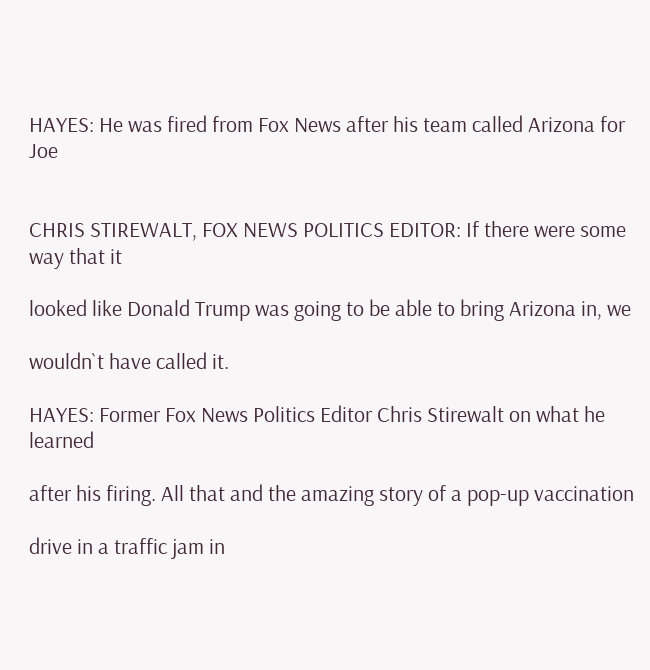HAYES: He was fired from Fox News after his team called Arizona for Joe


CHRIS STIREWALT, FOX NEWS POLITICS EDITOR: If there were some way that it

looked like Donald Trump was going to be able to bring Arizona in, we

wouldn`t have called it.

HAYES: Former Fox News Politics Editor Chris Stirewalt on what he learned

after his firing. All that and the amazing story of a pop-up vaccination

drive in a traffic jam in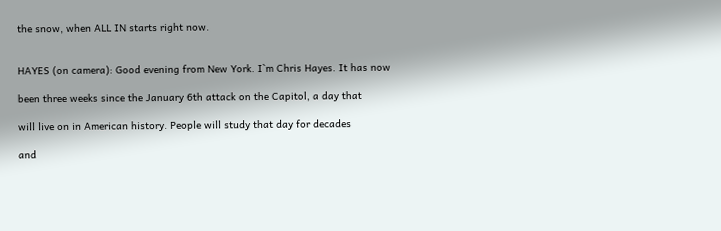the snow, when ALL IN starts right now.


HAYES (on camera): Good evening from New York. I`m Chris Hayes. It has now

been three weeks since the January 6th attack on the Capitol, a day that

will live on in American history. People will study that day for decades

and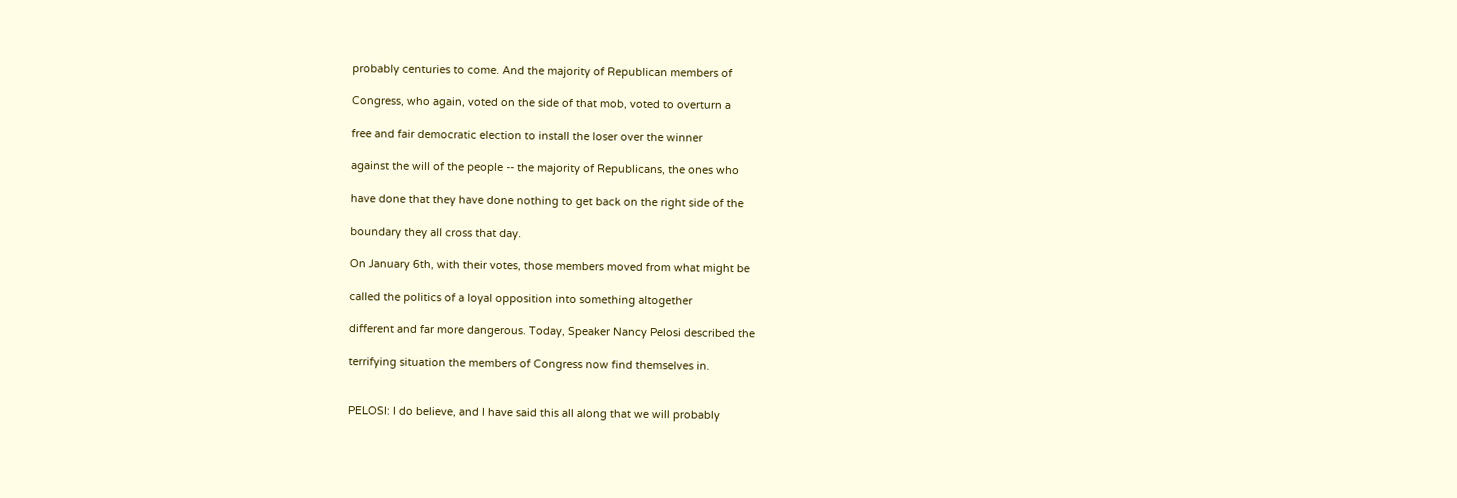probably centuries to come. And the majority of Republican members of

Congress, who again, voted on the side of that mob, voted to overturn a

free and fair democratic election to install the loser over the winner

against the will of the people -- the majority of Republicans, the ones who

have done that they have done nothing to get back on the right side of the

boundary they all cross that day.

On January 6th, with their votes, those members moved from what might be

called the politics of a loyal opposition into something altogether

different and far more dangerous. Today, Speaker Nancy Pelosi described the

terrifying situation the members of Congress now find themselves in.


PELOSI: I do believe, and I have said this all along that we will probably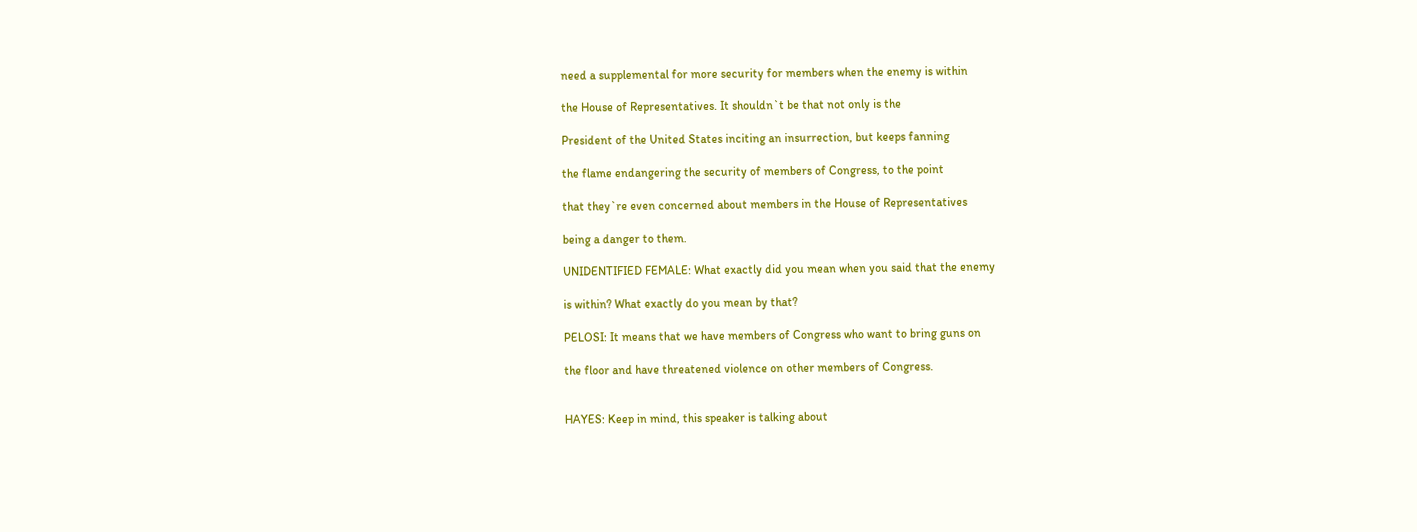need a supplemental for more security for members when the enemy is within

the House of Representatives. It shouldn`t be that not only is the

President of the United States inciting an insurrection, but keeps fanning

the flame endangering the security of members of Congress, to the point

that they`re even concerned about members in the House of Representatives

being a danger to them.

UNIDENTIFIED FEMALE: What exactly did you mean when you said that the enemy

is within? What exactly do you mean by that?

PELOSI: It means that we have members of Congress who want to bring guns on

the floor and have threatened violence on other members of Congress.


HAYES: Keep in mind, this speaker is talking about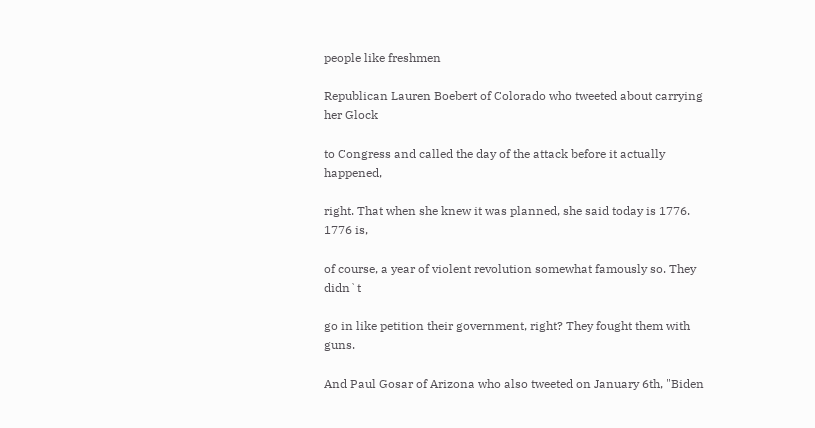people like freshmen

Republican Lauren Boebert of Colorado who tweeted about carrying her Glock

to Congress and called the day of the attack before it actually happened,

right. That when she knew it was planned, she said today is 1776. 1776 is,

of course, a year of violent revolution somewhat famously so. They didn`t

go in like petition their government, right? They fought them with guns.

And Paul Gosar of Arizona who also tweeted on January 6th, "Biden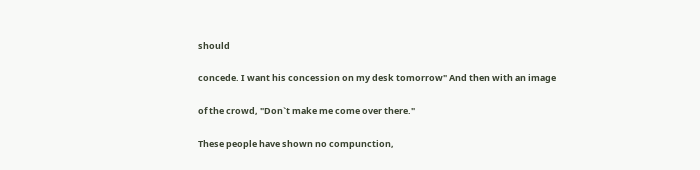should

concede. I want his concession on my desk tomorrow" And then with an image

of the crowd, "Don`t make me come over there."

These people have shown no compunction,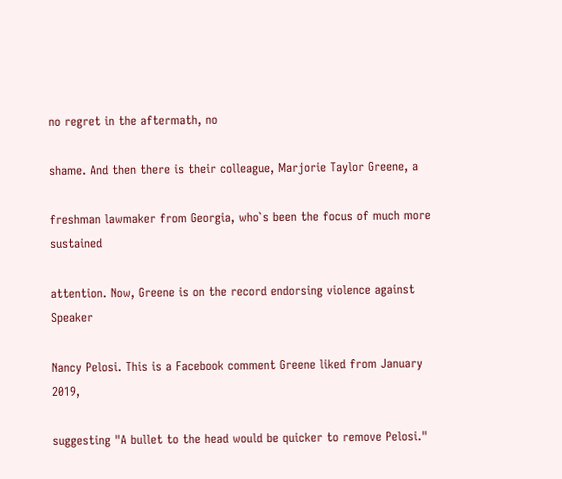no regret in the aftermath, no

shame. And then there is their colleague, Marjorie Taylor Greene, a

freshman lawmaker from Georgia, who`s been the focus of much more sustained

attention. Now, Greene is on the record endorsing violence against Speaker

Nancy Pelosi. This is a Facebook comment Greene liked from January 2019,

suggesting "A bullet to the head would be quicker to remove Pelosi."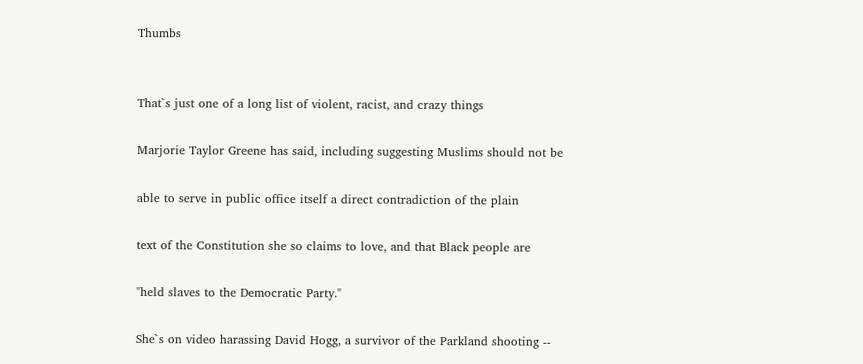Thumbs


That`s just one of a long list of violent, racist, and crazy things

Marjorie Taylor Greene has said, including suggesting Muslims should not be

able to serve in public office itself a direct contradiction of the plain

text of the Constitution she so claims to love, and that Black people are

"held slaves to the Democratic Party."

She`s on video harassing David Hogg, a survivor of the Parkland shooting --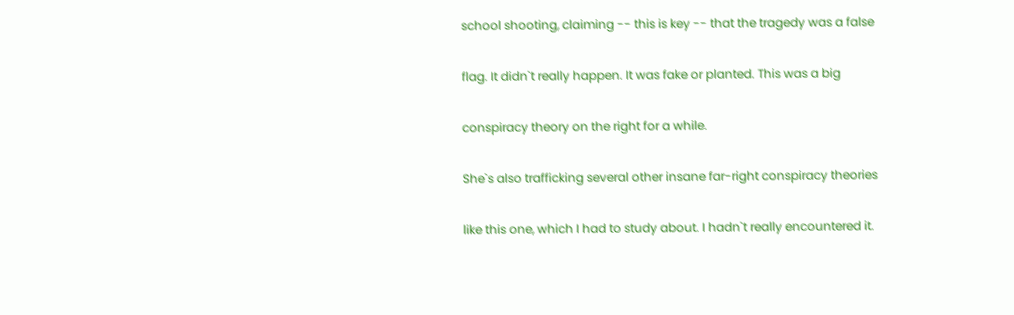school shooting, claiming -- this is key -- that the tragedy was a false

flag. It didn`t really happen. It was fake or planted. This was a big

conspiracy theory on the right for a while.

She`s also trafficking several other insane far-right conspiracy theories

like this one, which I had to study about. I hadn`t really encountered it.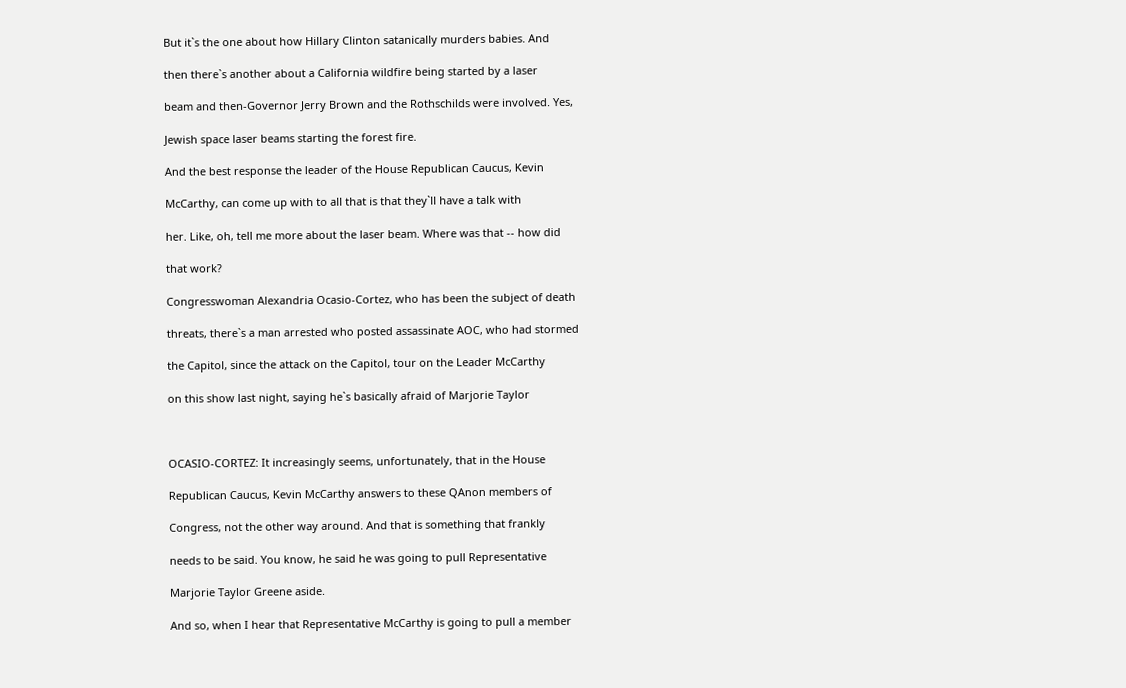But it`s the one about how Hillary Clinton satanically murders babies. And

then there`s another about a California wildfire being started by a laser

beam and then-Governor Jerry Brown and the Rothschilds were involved. Yes,

Jewish space laser beams starting the forest fire.

And the best response the leader of the House Republican Caucus, Kevin

McCarthy, can come up with to all that is that they`ll have a talk with

her. Like, oh, tell me more about the laser beam. Where was that -- how did

that work?

Congresswoman Alexandria Ocasio-Cortez, who has been the subject of death

threats, there`s a man arrested who posted assassinate AOC, who had stormed

the Capitol, since the attack on the Capitol, tour on the Leader McCarthy

on this show last night, saying he`s basically afraid of Marjorie Taylor



OCASIO-CORTEZ: It increasingly seems, unfortunately, that in the House

Republican Caucus, Kevin McCarthy answers to these QAnon members of

Congress, not the other way around. And that is something that frankly

needs to be said. You know, he said he was going to pull Representative

Marjorie Taylor Greene aside.

And so, when I hear that Representative McCarthy is going to pull a member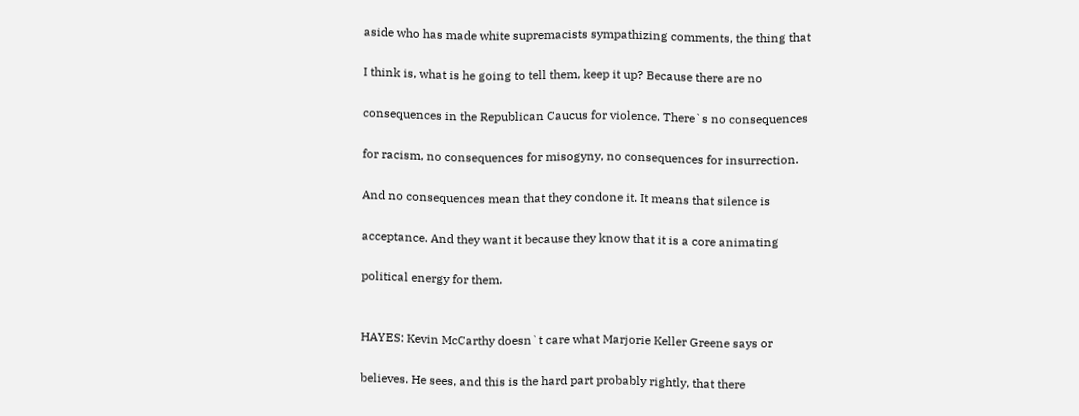aside who has made white supremacists sympathizing comments, the thing that

I think is, what is he going to tell them, keep it up? Because there are no

consequences in the Republican Caucus for violence. There`s no consequences

for racism, no consequences for misogyny, no consequences for insurrection.

And no consequences mean that they condone it. It means that silence is

acceptance. And they want it because they know that it is a core animating

political energy for them.


HAYES: Kevin McCarthy doesn`t care what Marjorie Keller Greene says or

believes. He sees, and this is the hard part probably rightly, that there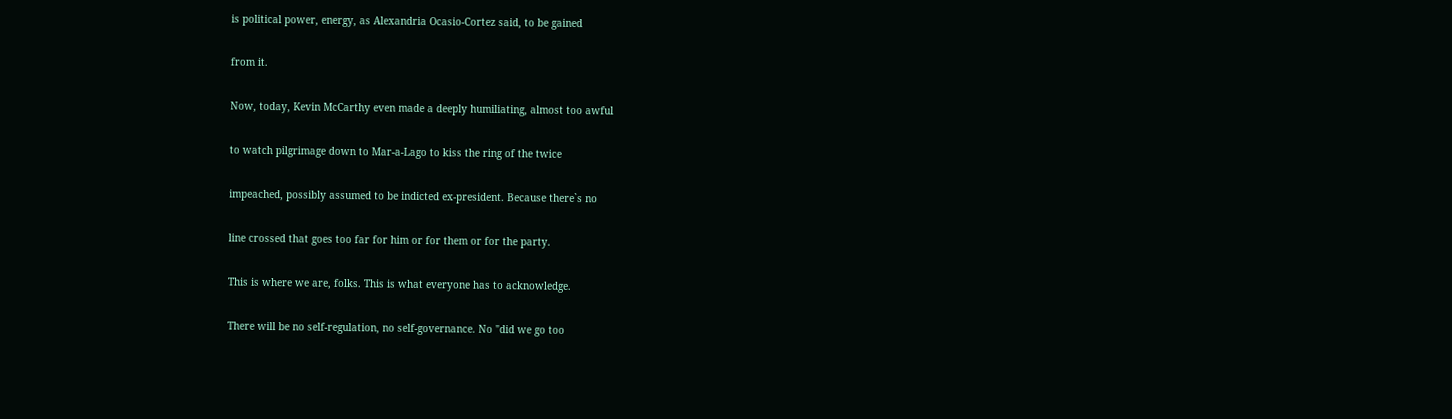is political power, energy, as Alexandria Ocasio-Cortez said, to be gained

from it.

Now, today, Kevin McCarthy even made a deeply humiliating, almost too awful

to watch pilgrimage down to Mar-a-Lago to kiss the ring of the twice

impeached, possibly assumed to be indicted ex-president. Because there`s no

line crossed that goes too far for him or for them or for the party.

This is where we are, folks. This is what everyone has to acknowledge.

There will be no self-regulation, no self-governance. No "did we go too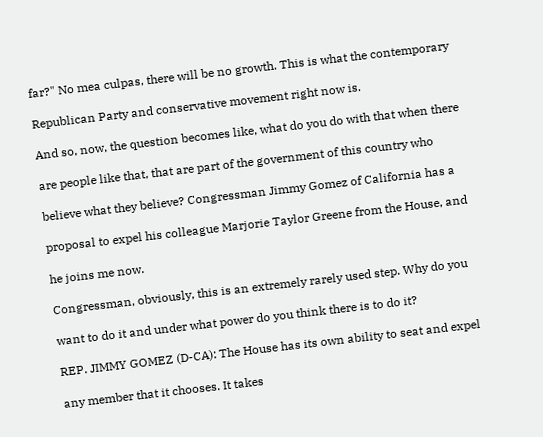far?" No mea culpas, there will be no growth. This is what the contemporary

Republican Party and conservative movement right now is.

And so, now, the question becomes like, what do you do with that when there

are people like that, that are part of the government of this country who

believe what they believe? Congressman Jimmy Gomez of California has a

proposal to expel his colleague Marjorie Taylor Greene from the House, and

he joins me now.

Congressman, obviously, this is an extremely rarely used step. Why do you

want to do it and under what power do you think there is to do it?

REP. JIMMY GOMEZ (D-CA): The House has its own ability to seat and expel

any member that it chooses. It takes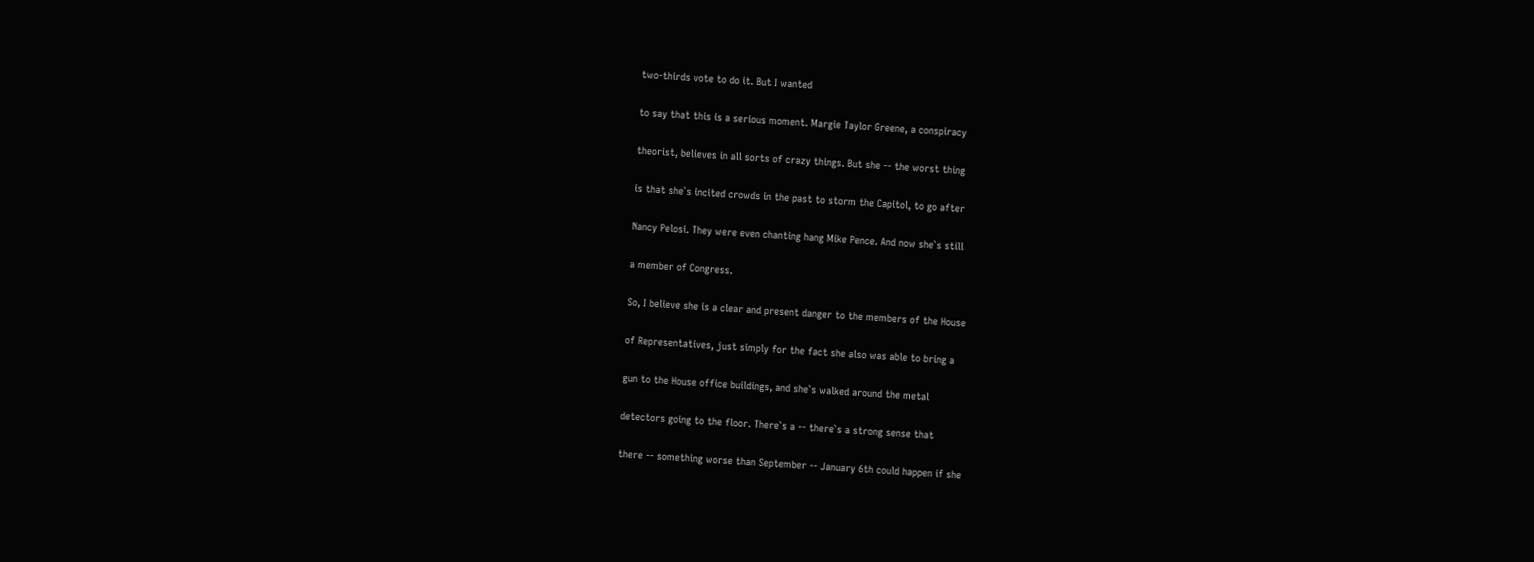two-thirds vote to do it. But I wanted

to say that this is a serious moment. Margie Taylor Greene, a conspiracy

theorist, believes in all sorts of crazy things. But she -- the worst thing

is that she`s incited crowds in the past to storm the Capitol, to go after

Nancy Pelosi. They were even chanting hang Mike Pence. And now she`s still

a member of Congress.

So, I believe she is a clear and present danger to the members of the House

of Representatives, just simply for the fact she also was able to bring a

gun to the House office buildings, and she`s walked around the metal

detectors going to the floor. There`s a -- there`s a strong sense that

there -- something worse than September -- January 6th could happen if she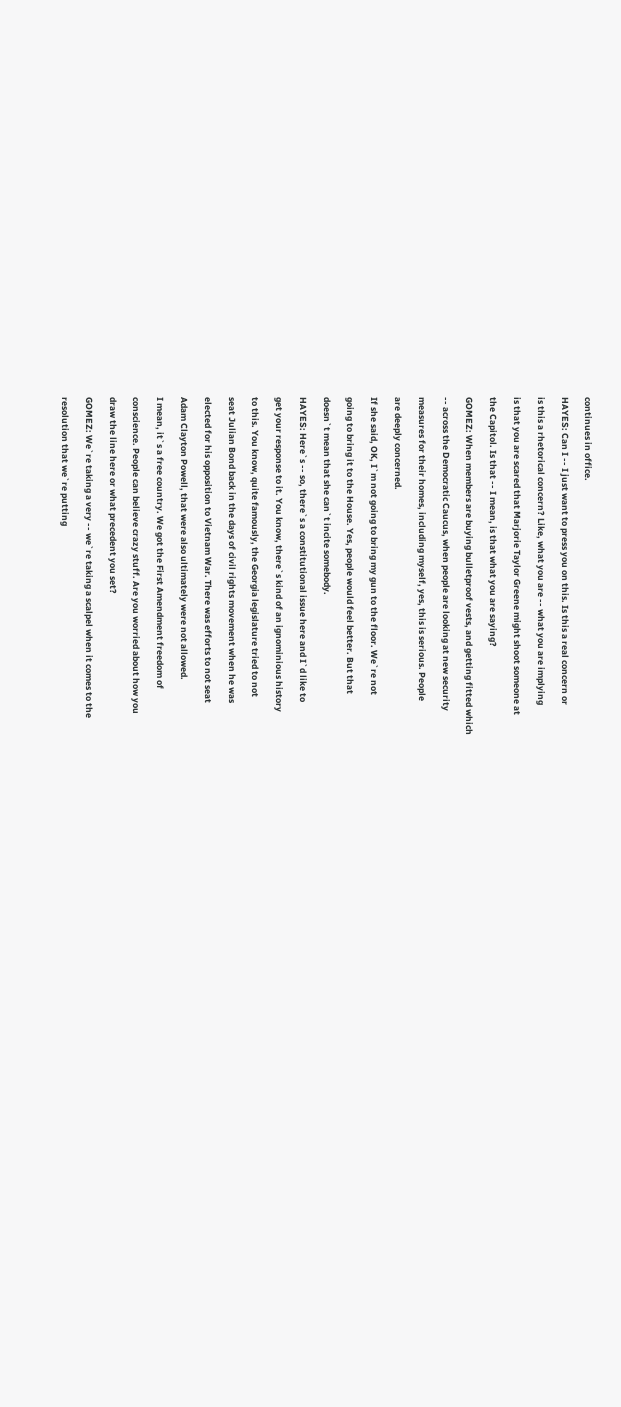continues in office.

HAYES: Can I -- I just want to press you on this. Is this a real concern or

is this a rhetorical concern? Like, what you are -- what you are implying

is that you are scared that Marjorie Taylor Greene might shoot someone at

the Capitol. Is that -- I mean, is that what you are saying?

GOMEZ: When members are buying bulletproof vests, and getting fitted which

-- across the Democratic Caucus, when people are looking at new security

measures for their homes, including myself, yes, this is serious. People

are deeply concerned.

If she said, OK, I`m not going to bring my gun to the floor. We`re not

going to bring it to the House. Yes, people would feel better. But that

doesn`t mean that she can`t incite somebody.

HAYES: Here`s -- so, there`s a constitutional issue here and I`d like to

get your response to it. You know, there`s kind of an ignominious history

to this. You know, quite famously, the Georgia legislature tried to not

seat Julian Bond back in the days of civil rights movement when he was

elected for his opposition to Vietnam War. There was efforts to not seat

Adam Clayton Powell, that were also ultimately were not allowed.

I mean, it`s a free country. We got the First Amendment freedom of

conscience. People can believe crazy stuff. Are you worried about how you

draw the line here or what precedent you set?

GOMEZ: We`re taking a very -- we`re taking a scalpel when it comes to the

resolution that we`re putting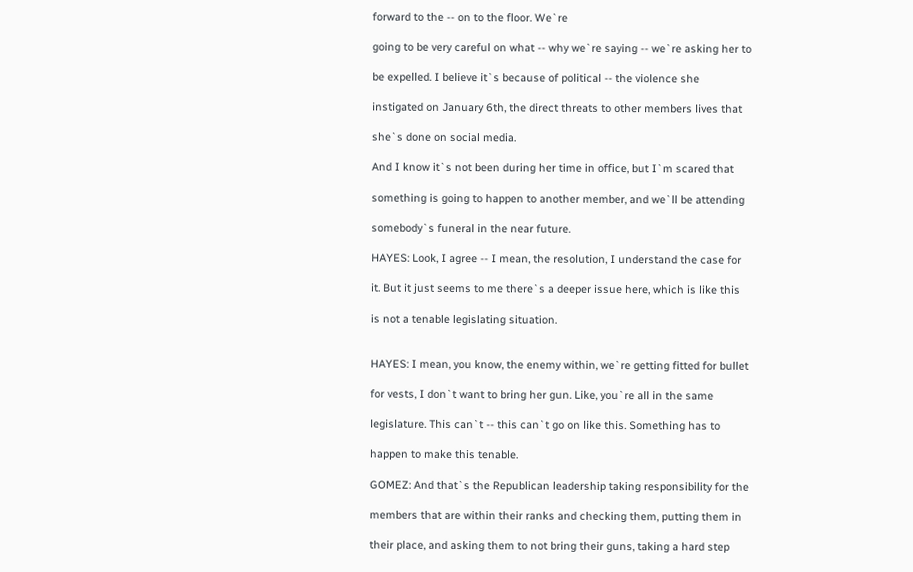forward to the -- on to the floor. We`re

going to be very careful on what -- why we`re saying -- we`re asking her to

be expelled. I believe it`s because of political -- the violence she

instigated on January 6th, the direct threats to other members lives that

she`s done on social media.

And I know it`s not been during her time in office, but I`m scared that

something is going to happen to another member, and we`ll be attending

somebody`s funeral in the near future.

HAYES: Look, I agree -- I mean, the resolution, I understand the case for

it. But it just seems to me there`s a deeper issue here, which is like this

is not a tenable legislating situation.


HAYES: I mean, you know, the enemy within, we`re getting fitted for bullet

for vests, I don`t want to bring her gun. Like, you`re all in the same

legislature. This can`t -- this can`t go on like this. Something has to

happen to make this tenable.

GOMEZ: And that`s the Republican leadership taking responsibility for the

members that are within their ranks and checking them, putting them in

their place, and asking them to not bring their guns, taking a hard step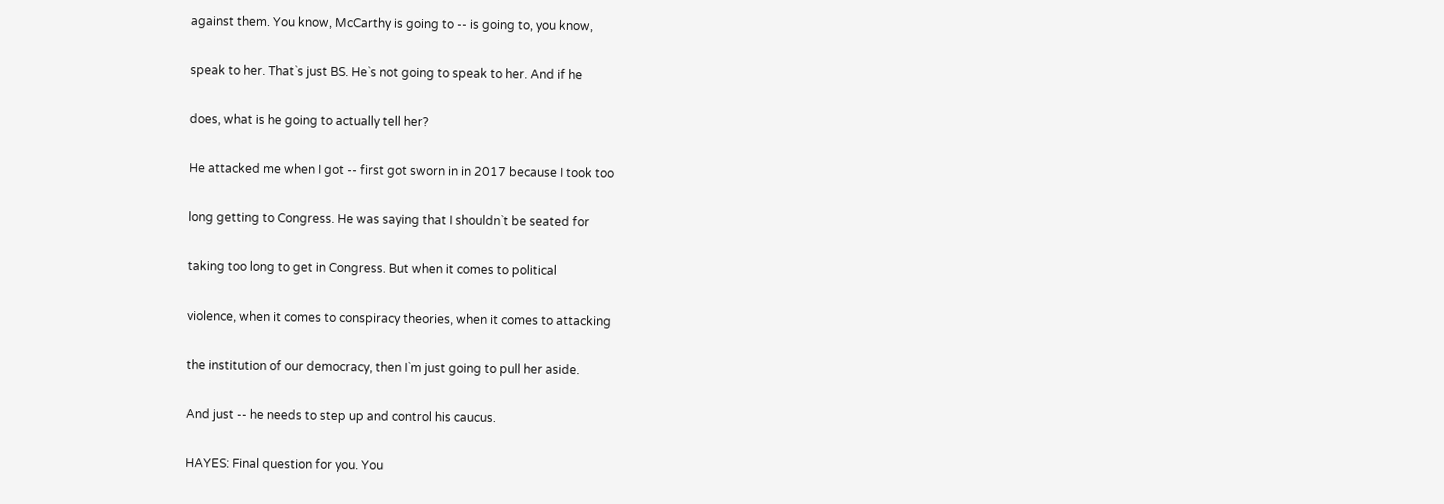against them. You know, McCarthy is going to -- is going to, you know,

speak to her. That`s just BS. He`s not going to speak to her. And if he

does, what is he going to actually tell her?

He attacked me when I got -- first got sworn in in 2017 because I took too

long getting to Congress. He was saying that I shouldn`t be seated for

taking too long to get in Congress. But when it comes to political

violence, when it comes to conspiracy theories, when it comes to attacking

the institution of our democracy, then I`m just going to pull her aside.

And just -- he needs to step up and control his caucus.

HAYES: Final question for you. You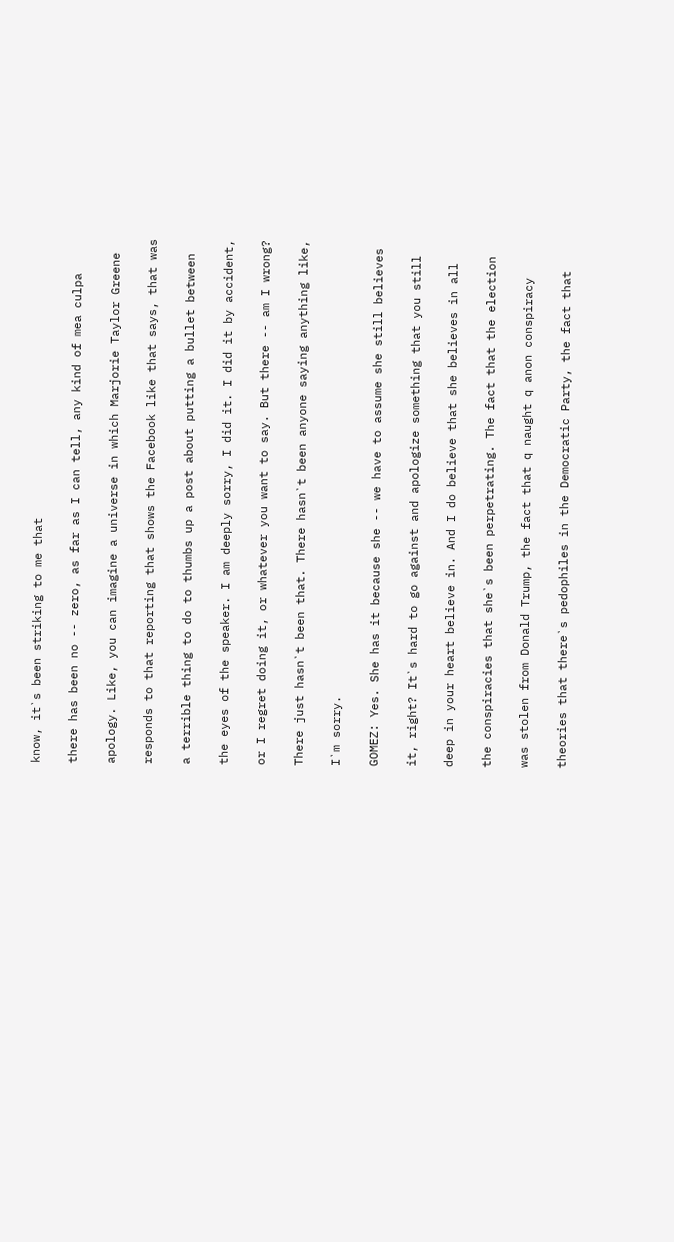know, it`s been striking to me that

there has been no -- zero, as far as I can tell, any kind of mea culpa

apology. Like, you can imagine a universe in which Marjorie Taylor Greene

responds to that reporting that shows the Facebook like that says, that was

a terrible thing to do to thumbs up a post about putting a bullet between

the eyes of the speaker. I am deeply sorry, I did it. I did it by accident,

or I regret doing it, or whatever you want to say. But there -- am I wrong?

There just hasn`t been that. There hasn`t been anyone saying anything like,

I`m sorry.

GOMEZ: Yes. She has it because she -- we have to assume she still believes

it, right? It`s hard to go against and apologize something that you still

deep in your heart believe in. And I do believe that she believes in all

the conspiracies that she`s been perpetrating. The fact that the election

was stolen from Donald Trump, the fact that q naught q anon conspiracy

theories that there`s pedophiles in the Democratic Party, the fact that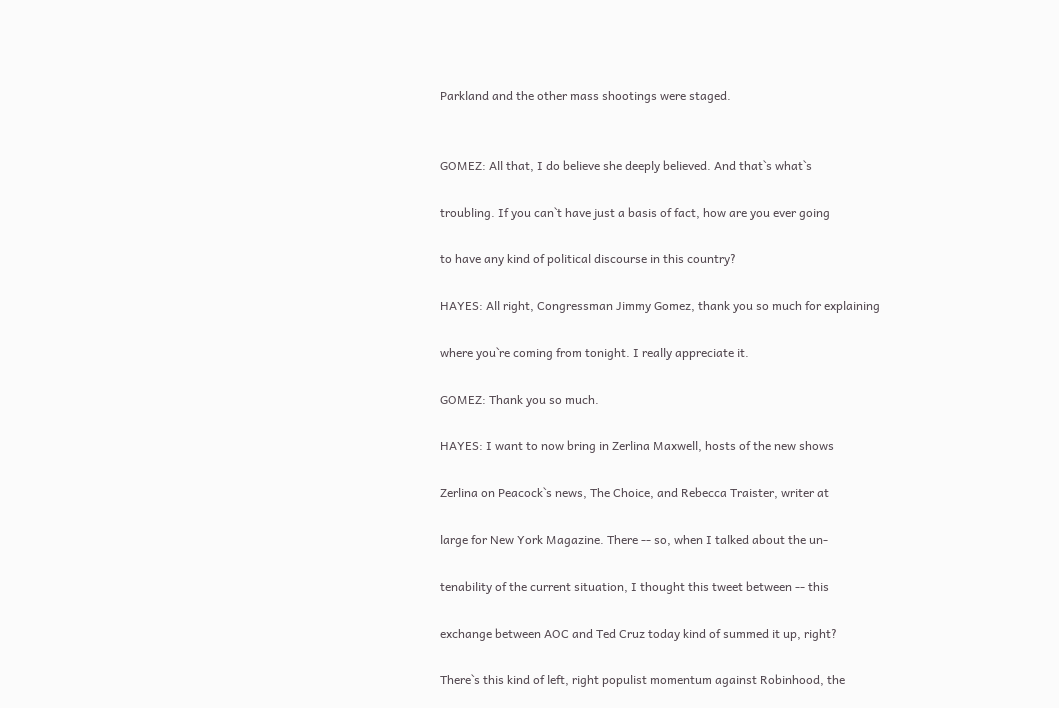Parkland and the other mass shootings were staged.


GOMEZ: All that, I do believe she deeply believed. And that`s what`s

troubling. If you can`t have just a basis of fact, how are you ever going

to have any kind of political discourse in this country?

HAYES: All right, Congressman Jimmy Gomez, thank you so much for explaining

where you`re coming from tonight. I really appreciate it.

GOMEZ: Thank you so much.

HAYES: I want to now bring in Zerlina Maxwell, hosts of the new shows

Zerlina on Peacock`s news, The Choice, and Rebecca Traister, writer at

large for New York Magazine. There -- so, when I talked about the un-

tenability of the current situation, I thought this tweet between -- this

exchange between AOC and Ted Cruz today kind of summed it up, right?

There`s this kind of left, right populist momentum against Robinhood, the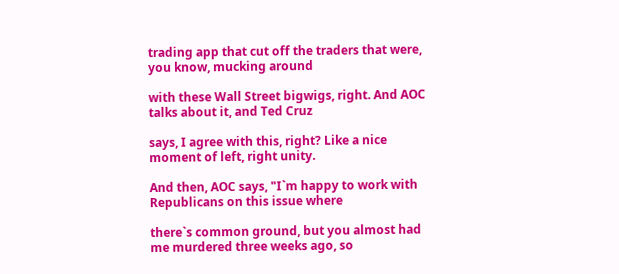trading app that cut off the traders that were, you know, mucking around

with these Wall Street bigwigs, right. And AOC talks about it, and Ted Cruz

says, I agree with this, right? Like a nice moment of left, right unity.

And then, AOC says, "I`m happy to work with Republicans on this issue where

there`s common ground, but you almost had me murdered three weeks ago, so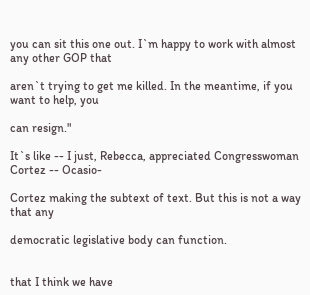you can sit this one out. I`m happy to work with almost any other GOP that

aren`t trying to get me killed. In the meantime, if you want to help, you

can resign."

It`s like -- I just, Rebecca, appreciated Congresswoman Cortez -- Ocasio-

Cortez making the subtext of text. But this is not a way that any

democratic legislative body can function.


that I think we have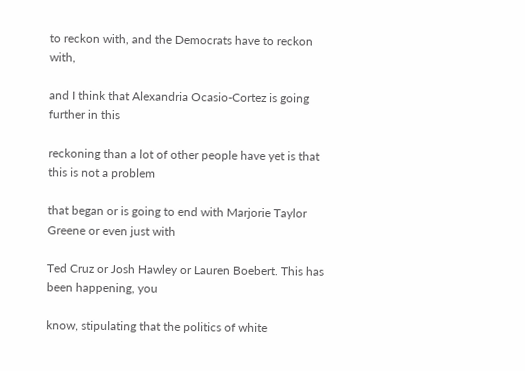to reckon with, and the Democrats have to reckon with,

and I think that Alexandria Ocasio-Cortez is going further in this

reckoning than a lot of other people have yet is that this is not a problem

that began or is going to end with Marjorie Taylor Greene or even just with

Ted Cruz or Josh Hawley or Lauren Boebert. This has been happening, you

know, stipulating that the politics of white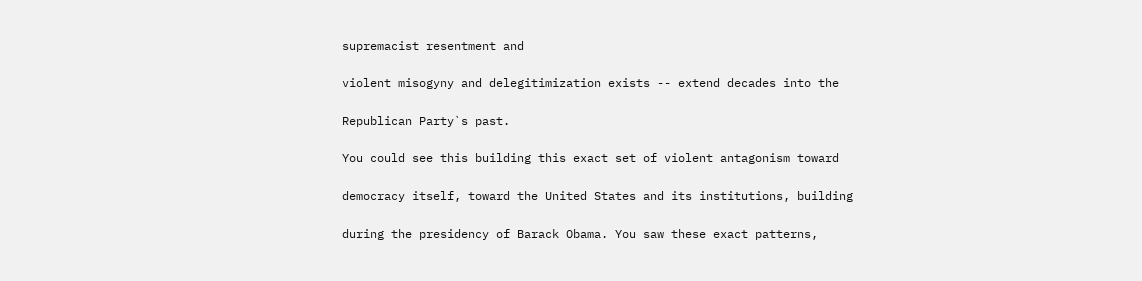supremacist resentment and

violent misogyny and delegitimization exists -- extend decades into the

Republican Party`s past.

You could see this building this exact set of violent antagonism toward

democracy itself, toward the United States and its institutions, building

during the presidency of Barack Obama. You saw these exact patterns,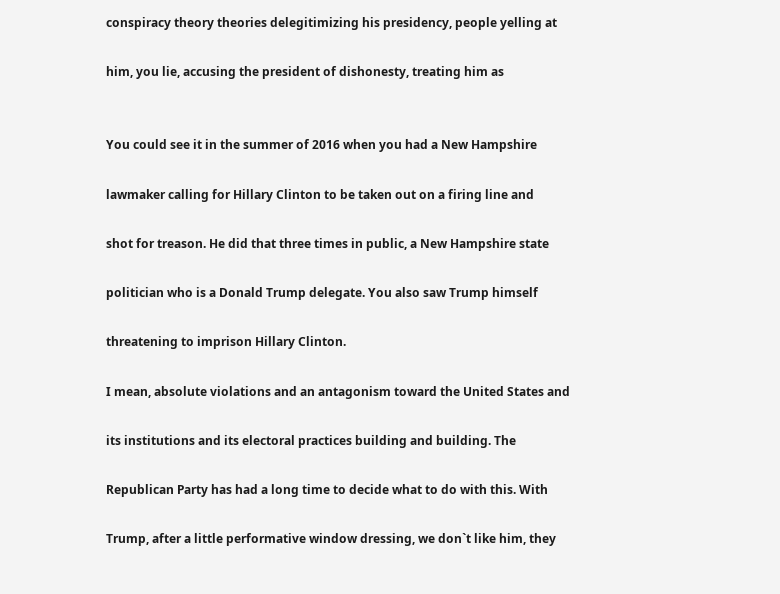conspiracy theory theories delegitimizing his presidency, people yelling at

him, you lie, accusing the president of dishonesty, treating him as


You could see it in the summer of 2016 when you had a New Hampshire

lawmaker calling for Hillary Clinton to be taken out on a firing line and

shot for treason. He did that three times in public, a New Hampshire state

politician who is a Donald Trump delegate. You also saw Trump himself

threatening to imprison Hillary Clinton.

I mean, absolute violations and an antagonism toward the United States and

its institutions and its electoral practices building and building. The

Republican Party has had a long time to decide what to do with this. With

Trump, after a little performative window dressing, we don`t like him, they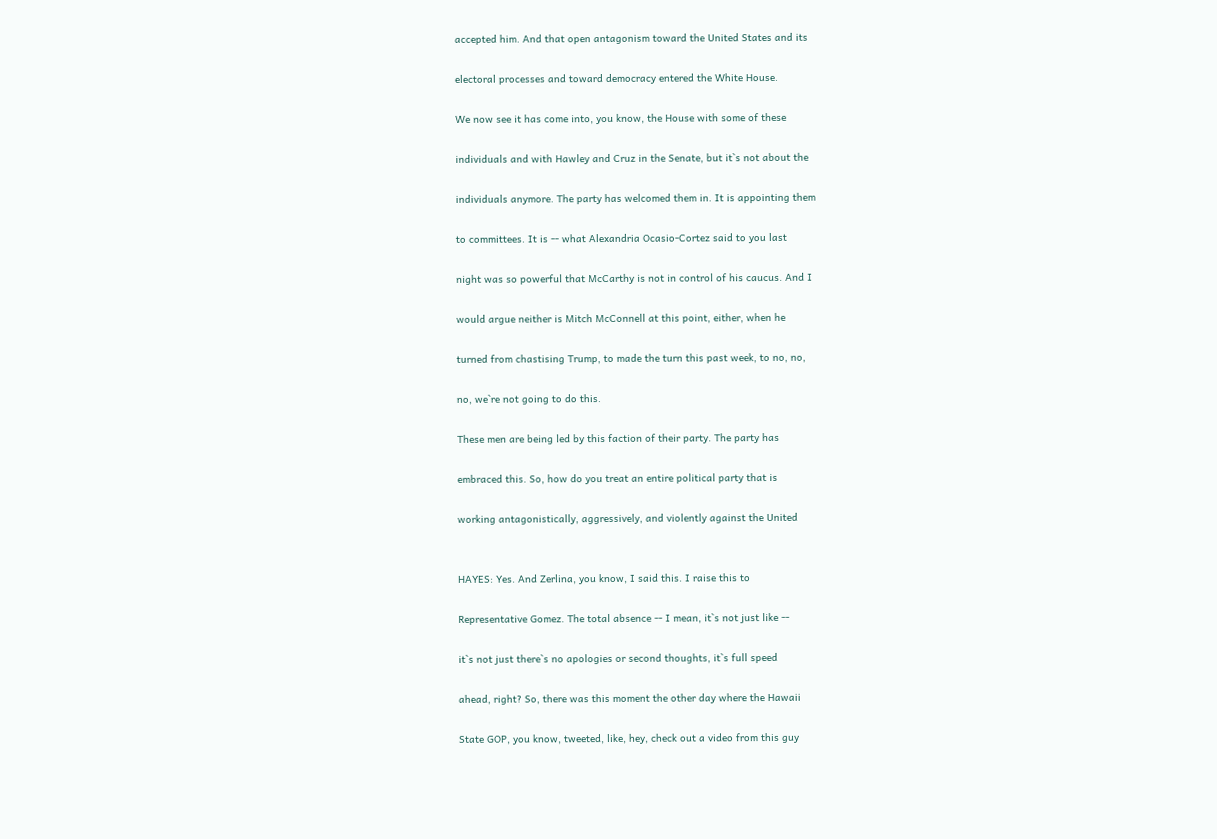accepted him. And that open antagonism toward the United States and its

electoral processes and toward democracy entered the White House.

We now see it has come into, you know, the House with some of these

individuals and with Hawley and Cruz in the Senate, but it`s not about the

individuals anymore. The party has welcomed them in. It is appointing them

to committees. It is -- what Alexandria Ocasio-Cortez said to you last

night was so powerful that McCarthy is not in control of his caucus. And I

would argue neither is Mitch McConnell at this point, either, when he

turned from chastising Trump, to made the turn this past week, to no, no,

no, we`re not going to do this.

These men are being led by this faction of their party. The party has

embraced this. So, how do you treat an entire political party that is

working antagonistically, aggressively, and violently against the United


HAYES: Yes. And Zerlina, you know, I said this. I raise this to

Representative Gomez. The total absence -- I mean, it`s not just like --

it`s not just there`s no apologies or second thoughts, it`s full speed

ahead, right? So, there was this moment the other day where the Hawaii

State GOP, you know, tweeted, like, hey, check out a video from this guy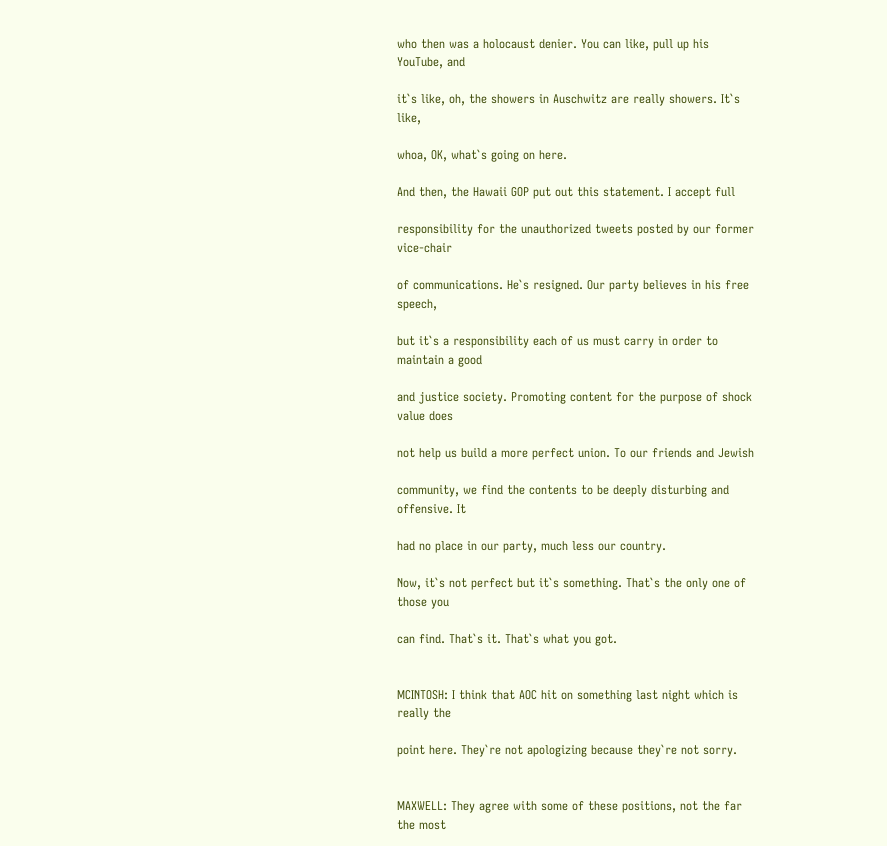who then was a holocaust denier. You can like, pull up his YouTube, and

it`s like, oh, the showers in Auschwitz are really showers. It`s like,

whoa, OK, what`s going on here.

And then, the Hawaii GOP put out this statement. I accept full

responsibility for the unauthorized tweets posted by our former vice-chair

of communications. He`s resigned. Our party believes in his free speech,

but it`s a responsibility each of us must carry in order to maintain a good

and justice society. Promoting content for the purpose of shock value does

not help us build a more perfect union. To our friends and Jewish

community, we find the contents to be deeply disturbing and offensive. It

had no place in our party, much less our country.

Now, it`s not perfect but it`s something. That`s the only one of those you

can find. That`s it. That`s what you got.


MCINTOSH: I think that AOC hit on something last night which is really the

point here. They`re not apologizing because they`re not sorry.


MAXWELL: They agree with some of these positions, not the far the most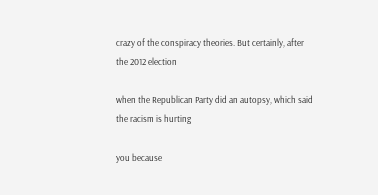crazy of the conspiracy theories. But certainly, after the 2012 election

when the Republican Party did an autopsy, which said the racism is hurting

you because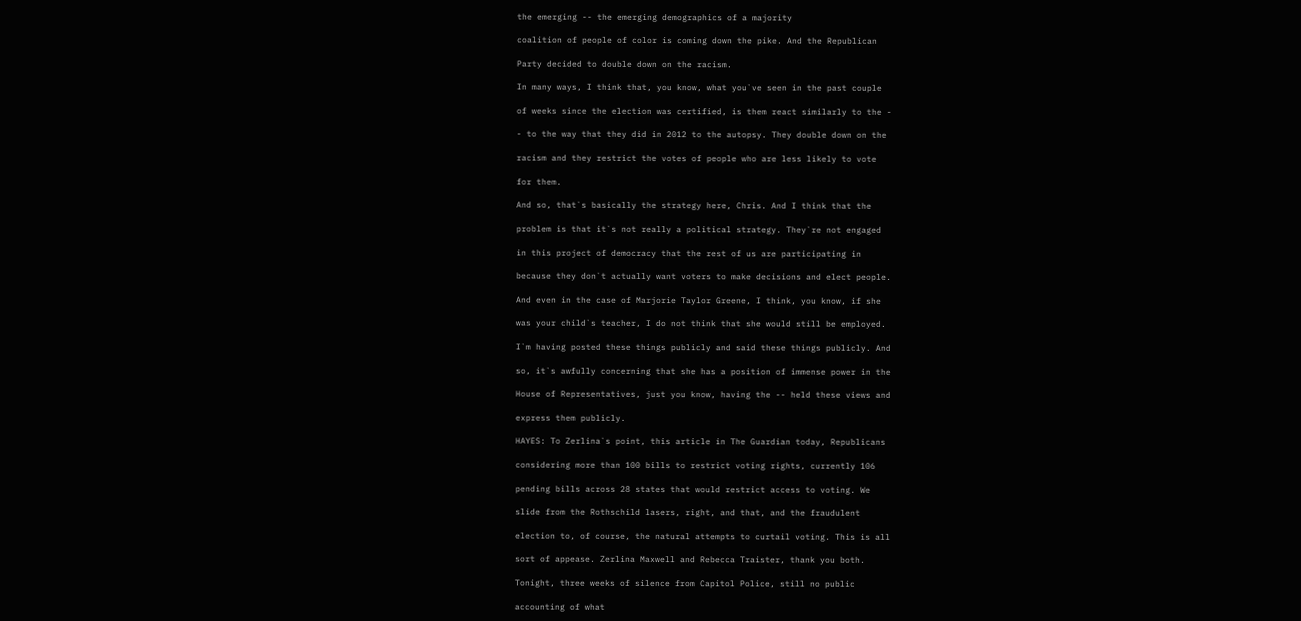the emerging -- the emerging demographics of a majority

coalition of people of color is coming down the pike. And the Republican

Party decided to double down on the racism.

In many ways, I think that, you know, what you`ve seen in the past couple

of weeks since the election was certified, is them react similarly to the -

- to the way that they did in 2012 to the autopsy. They double down on the

racism and they restrict the votes of people who are less likely to vote

for them.

And so, that`s basically the strategy here, Chris. And I think that the

problem is that it`s not really a political strategy. They`re not engaged

in this project of democracy that the rest of us are participating in

because they don`t actually want voters to make decisions and elect people.

And even in the case of Marjorie Taylor Greene, I think, you know, if she

was your child`s teacher, I do not think that she would still be employed.

I`m having posted these things publicly and said these things publicly. And

so, it`s awfully concerning that she has a position of immense power in the

House of Representatives, just you know, having the -- held these views and

express them publicly.

HAYES: To Zerlina`s point, this article in The Guardian today, Republicans

considering more than 100 bills to restrict voting rights, currently 106

pending bills across 28 states that would restrict access to voting. We

slide from the Rothschild lasers, right, and that, and the fraudulent

election to, of course, the natural attempts to curtail voting. This is all

sort of appease. Zerlina Maxwell and Rebecca Traister, thank you both.

Tonight, three weeks of silence from Capitol Police, still no public

accounting of what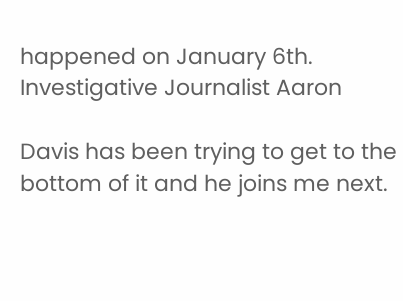happened on January 6th. Investigative Journalist Aaron

Davis has been trying to get to the bottom of it and he joins me next.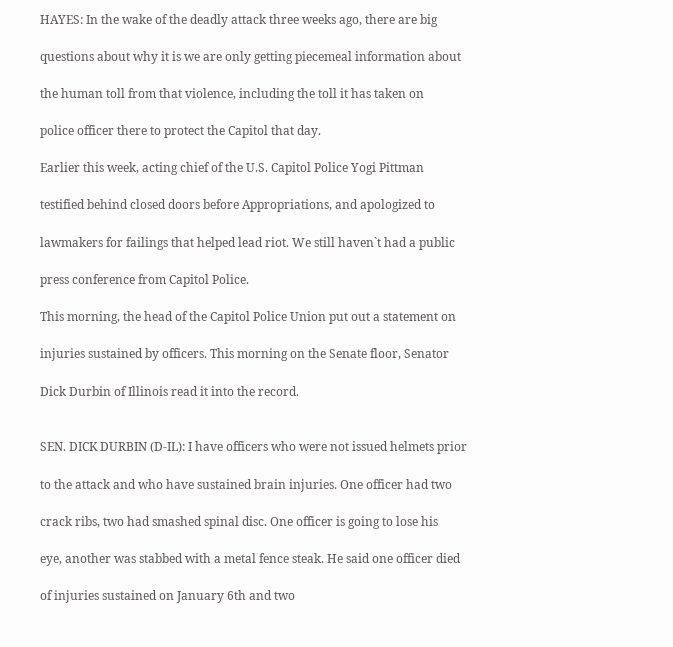HAYES: In the wake of the deadly attack three weeks ago, there are big

questions about why it is we are only getting piecemeal information about

the human toll from that violence, including the toll it has taken on

police officer there to protect the Capitol that day.

Earlier this week, acting chief of the U.S. Capitol Police Yogi Pittman

testified behind closed doors before Appropriations, and apologized to

lawmakers for failings that helped lead riot. We still haven`t had a public

press conference from Capitol Police.

This morning, the head of the Capitol Police Union put out a statement on

injuries sustained by officers. This morning on the Senate floor, Senator

Dick Durbin of Illinois read it into the record.


SEN. DICK DURBIN (D-IL): I have officers who were not issued helmets prior

to the attack and who have sustained brain injuries. One officer had two

crack ribs, two had smashed spinal disc. One officer is going to lose his

eye, another was stabbed with a metal fence steak. He said one officer died

of injuries sustained on January 6th and two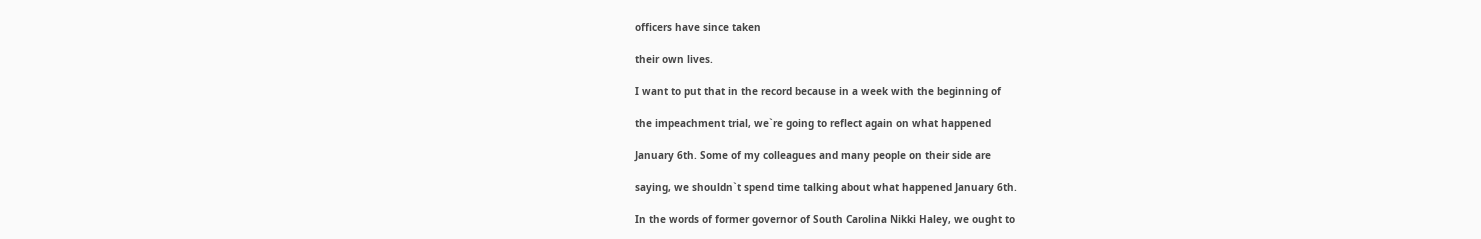officers have since taken

their own lives.

I want to put that in the record because in a week with the beginning of

the impeachment trial, we`re going to reflect again on what happened

January 6th. Some of my colleagues and many people on their side are

saying, we shouldn`t spend time talking about what happened January 6th.

In the words of former governor of South Carolina Nikki Haley, we ought to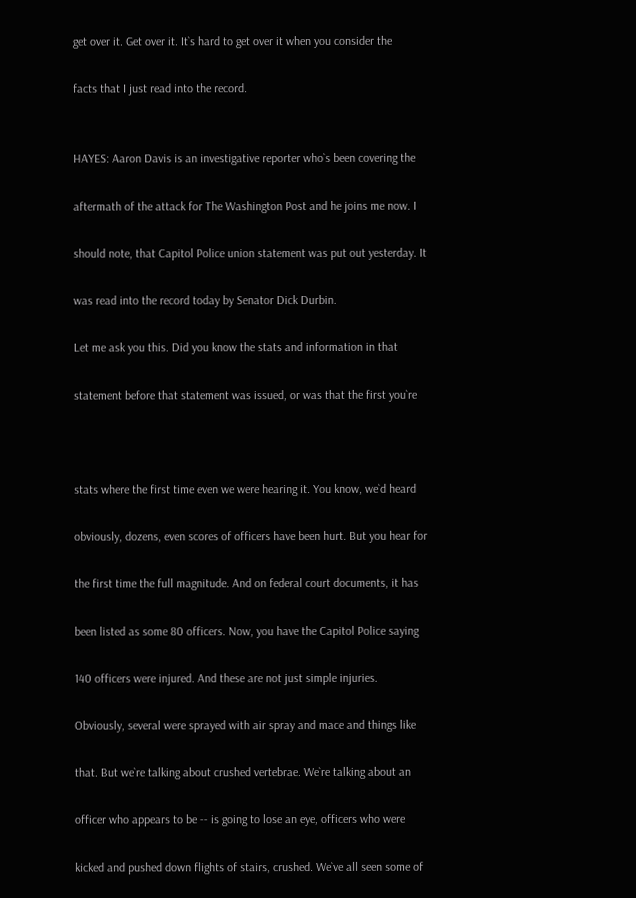get over it. Get over it. It`s hard to get over it when you consider the

facts that I just read into the record.


HAYES: Aaron Davis is an investigative reporter who`s been covering the

aftermath of the attack for The Washington Post and he joins me now. I

should note, that Capitol Police union statement was put out yesterday. It

was read into the record today by Senator Dick Durbin.

Let me ask you this. Did you know the stats and information in that

statement before that statement was issued, or was that the first you`re



stats where the first time even we were hearing it. You know, we`d heard

obviously, dozens, even scores of officers have been hurt. But you hear for

the first time the full magnitude. And on federal court documents, it has

been listed as some 80 officers. Now, you have the Capitol Police saying

140 officers were injured. And these are not just simple injuries.

Obviously, several were sprayed with air spray and mace and things like

that. But we`re talking about crushed vertebrae. We`re talking about an

officer who appears to be -- is going to lose an eye, officers who were

kicked and pushed down flights of stairs, crushed. We`ve all seen some of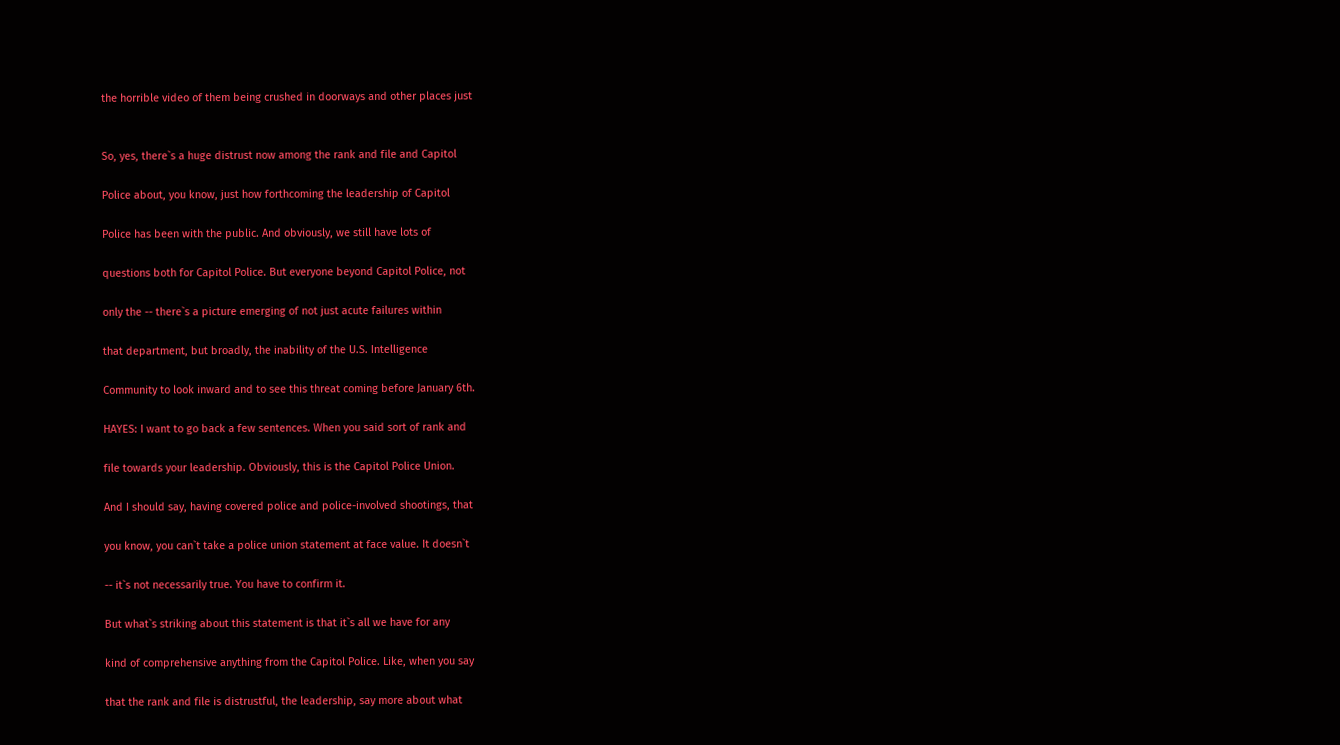the horrible video of them being crushed in doorways and other places just


So, yes, there`s a huge distrust now among the rank and file and Capitol

Police about, you know, just how forthcoming the leadership of Capitol

Police has been with the public. And obviously, we still have lots of

questions both for Capitol Police. But everyone beyond Capitol Police, not

only the -- there`s a picture emerging of not just acute failures within

that department, but broadly, the inability of the U.S. Intelligence

Community to look inward and to see this threat coming before January 6th.

HAYES: I want to go back a few sentences. When you said sort of rank and

file towards your leadership. Obviously, this is the Capitol Police Union.

And I should say, having covered police and police-involved shootings, that

you know, you can`t take a police union statement at face value. It doesn`t

-- it`s not necessarily true. You have to confirm it.

But what`s striking about this statement is that it`s all we have for any

kind of comprehensive anything from the Capitol Police. Like, when you say

that the rank and file is distrustful, the leadership, say more about what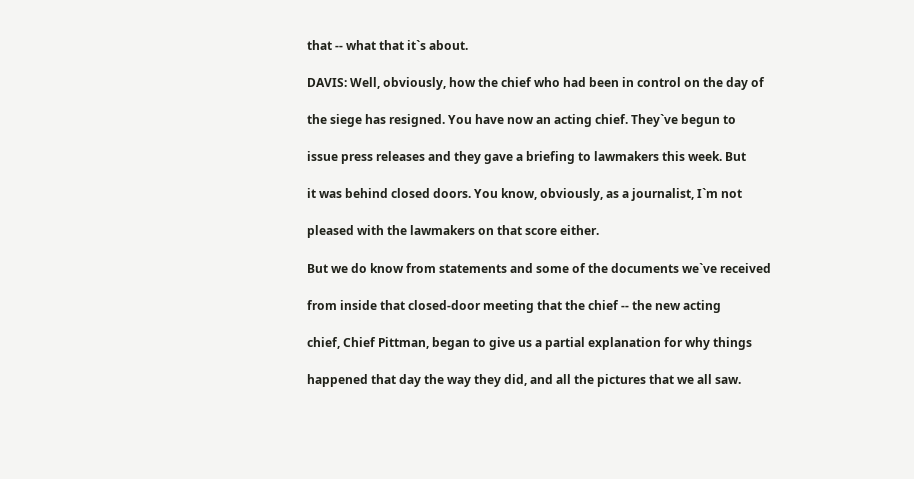that -- what that it`s about.

DAVIS: Well, obviously, how the chief who had been in control on the day of

the siege has resigned. You have now an acting chief. They`ve begun to

issue press releases and they gave a briefing to lawmakers this week. But

it was behind closed doors. You know, obviously, as a journalist, I`m not

pleased with the lawmakers on that score either.

But we do know from statements and some of the documents we`ve received

from inside that closed-door meeting that the chief -- the new acting

chief, Chief Pittman, began to give us a partial explanation for why things

happened that day the way they did, and all the pictures that we all saw.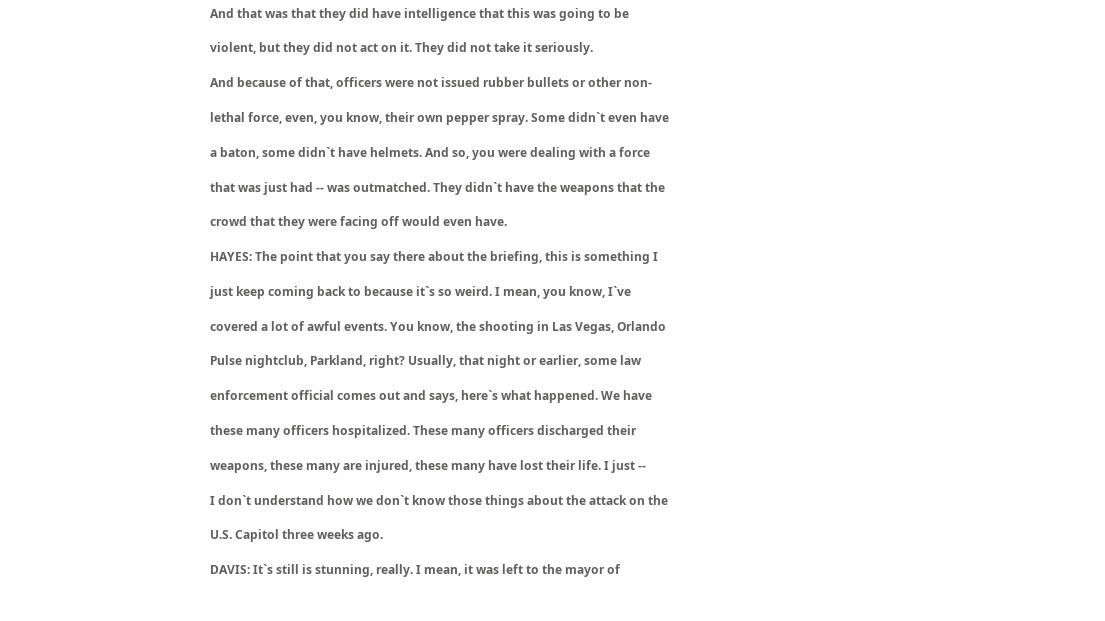And that was that they did have intelligence that this was going to be

violent, but they did not act on it. They did not take it seriously.

And because of that, officers were not issued rubber bullets or other non-

lethal force, even, you know, their own pepper spray. Some didn`t even have

a baton, some didn`t have helmets. And so, you were dealing with a force

that was just had -- was outmatched. They didn`t have the weapons that the

crowd that they were facing off would even have.

HAYES: The point that you say there about the briefing, this is something I

just keep coming back to because it`s so weird. I mean, you know, I`ve

covered a lot of awful events. You know, the shooting in Las Vegas, Orlando

Pulse nightclub, Parkland, right? Usually, that night or earlier, some law

enforcement official comes out and says, here`s what happened. We have

these many officers hospitalized. These many officers discharged their

weapons, these many are injured, these many have lost their life. I just --

I don`t understand how we don`t know those things about the attack on the

U.S. Capitol three weeks ago.

DAVIS: It`s still is stunning, really. I mean, it was left to the mayor of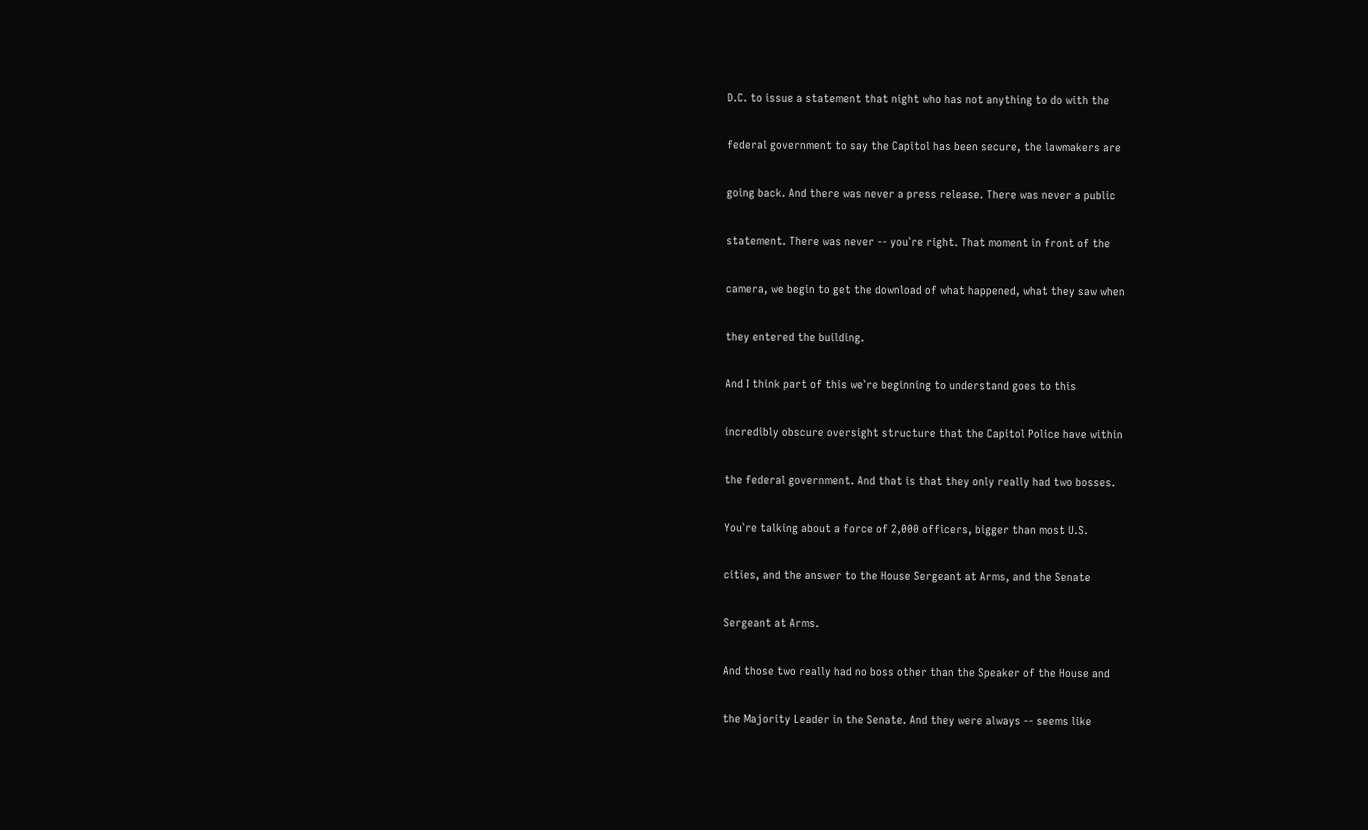D.C. to issue a statement that night who has not anything to do with the

federal government to say the Capitol has been secure, the lawmakers are

going back. And there was never a press release. There was never a public

statement. There was never -- you`re right. That moment in front of the

camera, we begin to get the download of what happened, what they saw when

they entered the building.

And I think part of this we`re beginning to understand goes to this

incredibly obscure oversight structure that the Capitol Police have within

the federal government. And that is that they only really had two bosses.

You`re talking about a force of 2,000 officers, bigger than most U.S.

cities, and the answer to the House Sergeant at Arms, and the Senate

Sergeant at Arms.

And those two really had no boss other than the Speaker of the House and

the Majority Leader in the Senate. And they were always -- seems like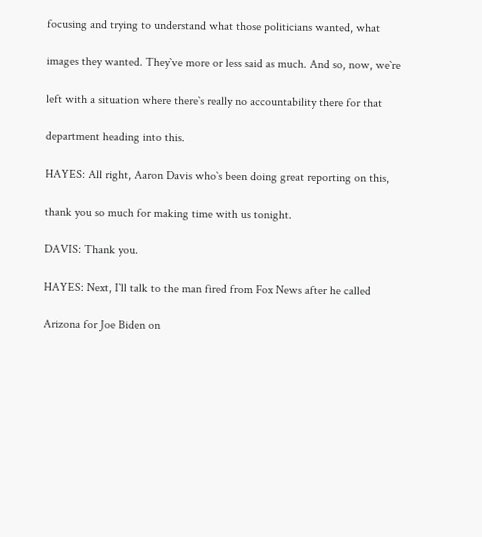focusing and trying to understand what those politicians wanted, what

images they wanted. They`ve more or less said as much. And so, now, we`re

left with a situation where there`s really no accountability there for that

department heading into this.

HAYES: All right, Aaron Davis who`s been doing great reporting on this,

thank you so much for making time with us tonight.

DAVIS: Thank you.

HAYES: Next, I`ll talk to the man fired from Fox News after he called

Arizona for Joe Biden on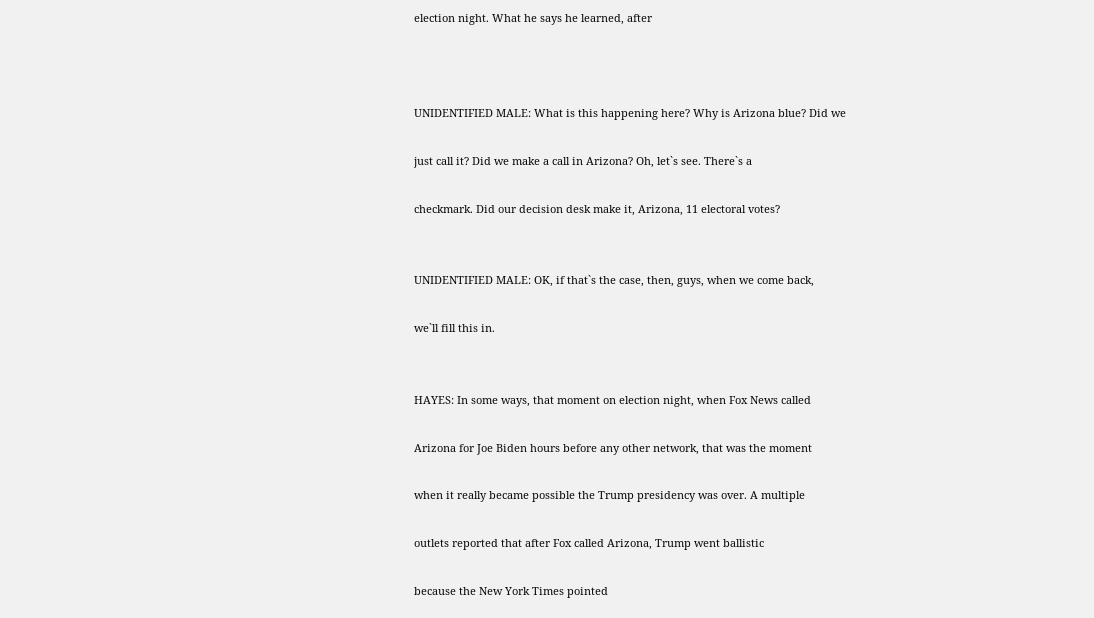election night. What he says he learned, after



UNIDENTIFIED MALE: What is this happening here? Why is Arizona blue? Did we

just call it? Did we make a call in Arizona? Oh, let`s see. There`s a

checkmark. Did our decision desk make it, Arizona, 11 electoral votes?


UNIDENTIFIED MALE: OK, if that`s the case, then, guys, when we come back,

we`ll fill this in.


HAYES: In some ways, that moment on election night, when Fox News called

Arizona for Joe Biden hours before any other network, that was the moment

when it really became possible the Trump presidency was over. A multiple

outlets reported that after Fox called Arizona, Trump went ballistic

because the New York Times pointed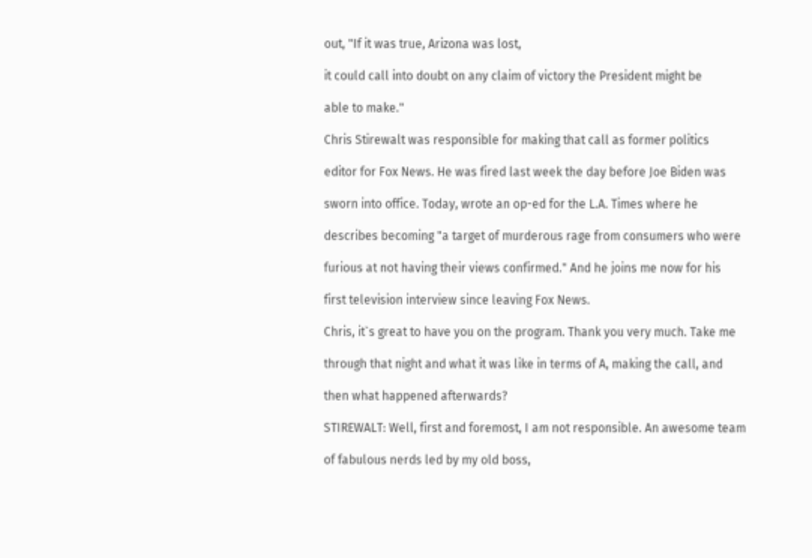out, "If it was true, Arizona was lost,

it could call into doubt on any claim of victory the President might be

able to make."

Chris Stirewalt was responsible for making that call as former politics

editor for Fox News. He was fired last week the day before Joe Biden was

sworn into office. Today, wrote an op-ed for the L.A. Times where he

describes becoming "a target of murderous rage from consumers who were

furious at not having their views confirmed." And he joins me now for his

first television interview since leaving Fox News.

Chris, it`s great to have you on the program. Thank you very much. Take me

through that night and what it was like in terms of A, making the call, and

then what happened afterwards?

STIREWALT: Well, first and foremost, I am not responsible. An awesome team

of fabulous nerds led by my old boss,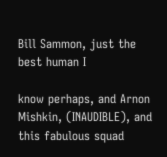Bill Sammon, just the best human I

know perhaps, and Arnon Mishkin, (INAUDIBLE), and this fabulous squad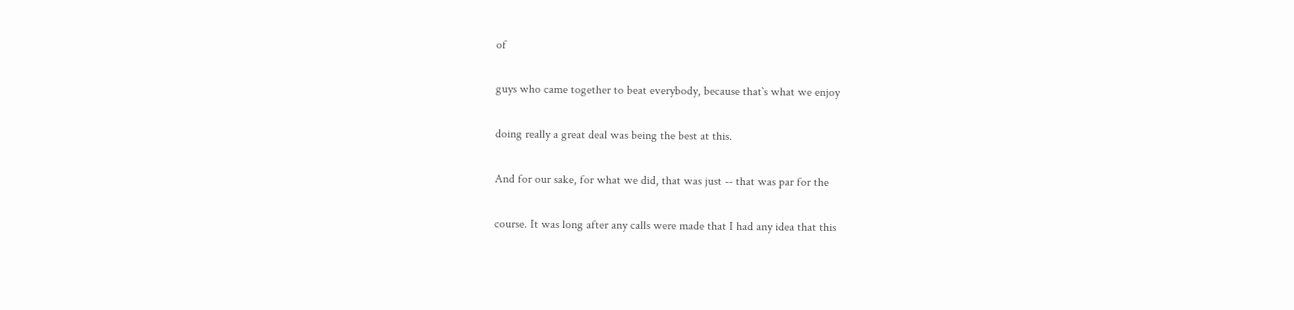of

guys who came together to beat everybody, because that`s what we enjoy

doing really a great deal was being the best at this.

And for our sake, for what we did, that was just -- that was par for the

course. It was long after any calls were made that I had any idea that this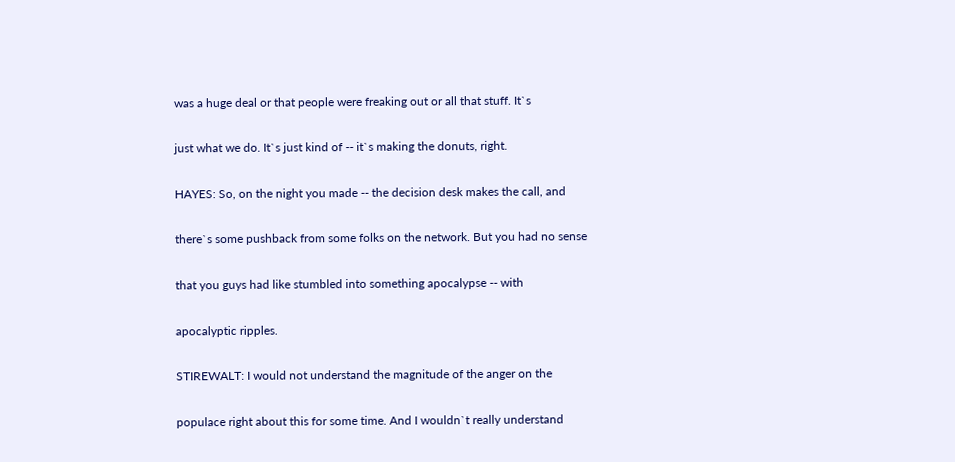was a huge deal or that people were freaking out or all that stuff. It`s

just what we do. It`s just kind of -- it`s making the donuts, right.

HAYES: So, on the night you made -- the decision desk makes the call, and

there`s some pushback from some folks on the network. But you had no sense

that you guys had like stumbled into something apocalypse -- with

apocalyptic ripples.

STIREWALT: I would not understand the magnitude of the anger on the

populace right about this for some time. And I wouldn`t really understand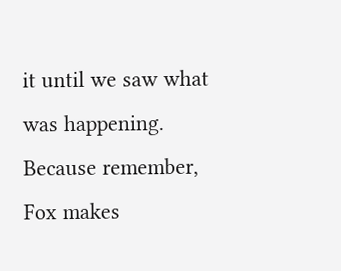it until we saw what was happening. Because remember, Fox makes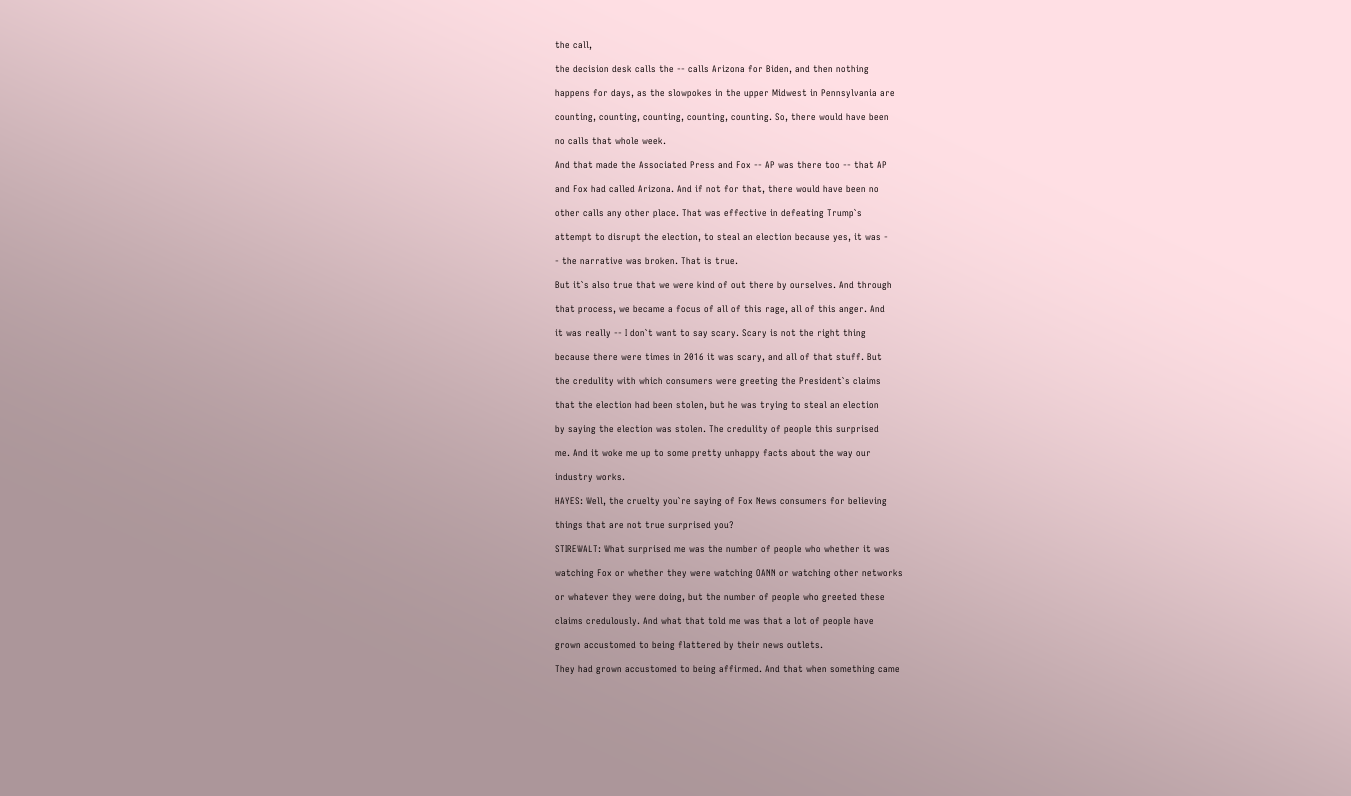the call,

the decision desk calls the -- calls Arizona for Biden, and then nothing

happens for days, as the slowpokes in the upper Midwest in Pennsylvania are

counting, counting, counting, counting, counting. So, there would have been

no calls that whole week.

And that made the Associated Press and Fox -- AP was there too -- that AP

and Fox had called Arizona. And if not for that, there would have been no

other calls any other place. That was effective in defeating Trump`s

attempt to disrupt the election, to steal an election because yes, it was -

- the narrative was broken. That is true.

But it`s also true that we were kind of out there by ourselves. And through

that process, we became a focus of all of this rage, all of this anger. And

it was really -- I don`t want to say scary. Scary is not the right thing

because there were times in 2016 it was scary, and all of that stuff. But

the credulity with which consumers were greeting the President`s claims

that the election had been stolen, but he was trying to steal an election

by saying the election was stolen. The credulity of people this surprised

me. And it woke me up to some pretty unhappy facts about the way our

industry works.

HAYES: Well, the cruelty you`re saying of Fox News consumers for believing

things that are not true surprised you?

STIREWALT: What surprised me was the number of people who whether it was

watching Fox or whether they were watching OANN or watching other networks

or whatever they were doing, but the number of people who greeted these

claims credulously. And what that told me was that a lot of people have

grown accustomed to being flattered by their news outlets.

They had grown accustomed to being affirmed. And that when something came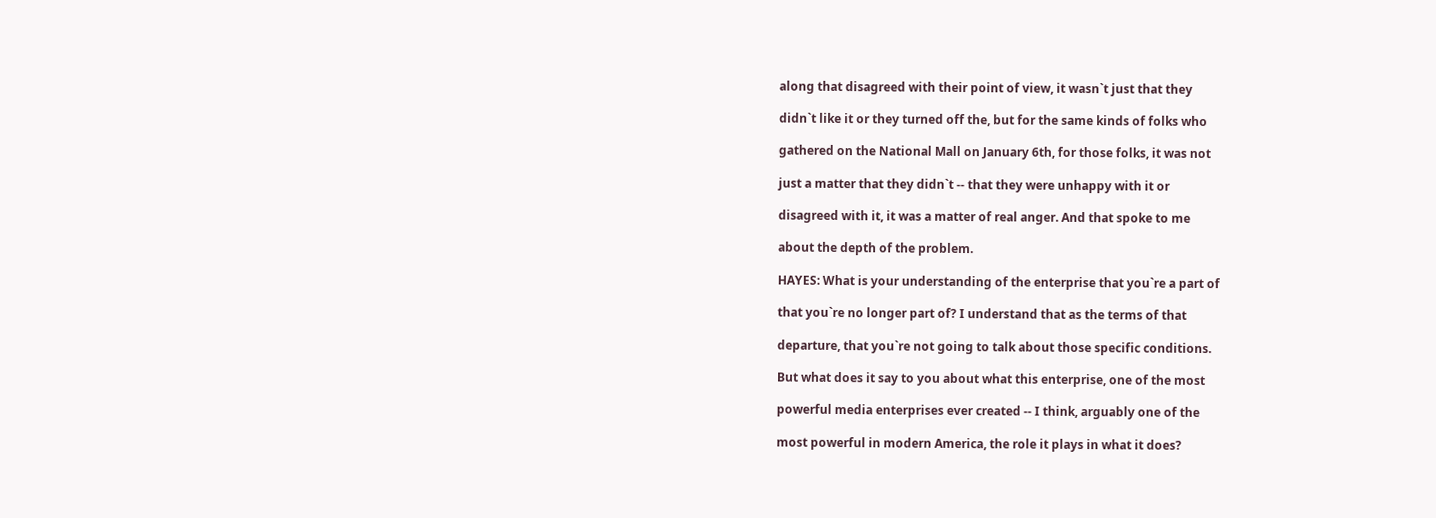along that disagreed with their point of view, it wasn`t just that they

didn`t like it or they turned off the, but for the same kinds of folks who

gathered on the National Mall on January 6th, for those folks, it was not

just a matter that they didn`t -- that they were unhappy with it or

disagreed with it, it was a matter of real anger. And that spoke to me

about the depth of the problem.

HAYES: What is your understanding of the enterprise that you`re a part of

that you`re no longer part of? I understand that as the terms of that

departure, that you`re not going to talk about those specific conditions.

But what does it say to you about what this enterprise, one of the most

powerful media enterprises ever created -- I think, arguably one of the

most powerful in modern America, the role it plays in what it does?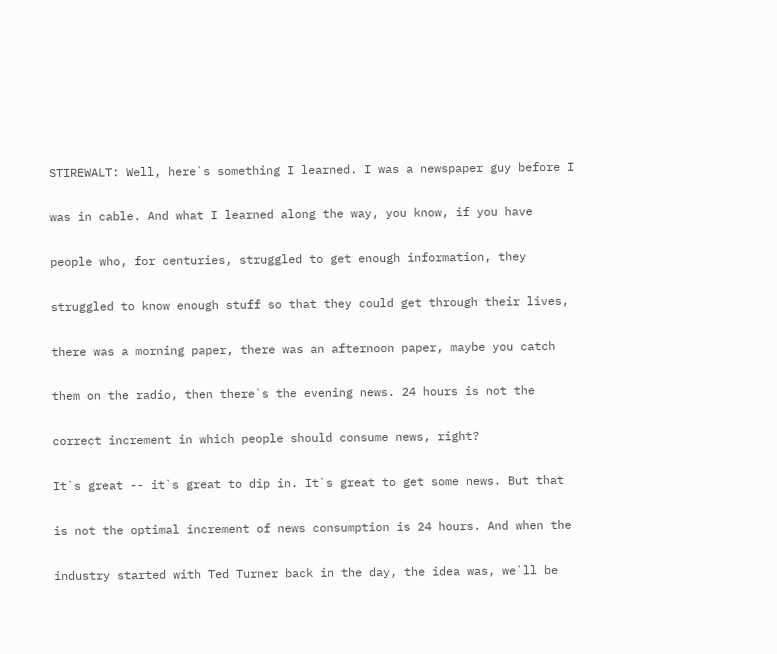STIREWALT: Well, here`s something I learned. I was a newspaper guy before I

was in cable. And what I learned along the way, you know, if you have

people who, for centuries, struggled to get enough information, they

struggled to know enough stuff so that they could get through their lives,

there was a morning paper, there was an afternoon paper, maybe you catch

them on the radio, then there`s the evening news. 24 hours is not the

correct increment in which people should consume news, right?

It`s great -- it`s great to dip in. It`s great to get some news. But that

is not the optimal increment of news consumption is 24 hours. And when the

industry started with Ted Turner back in the day, the idea was, we`ll be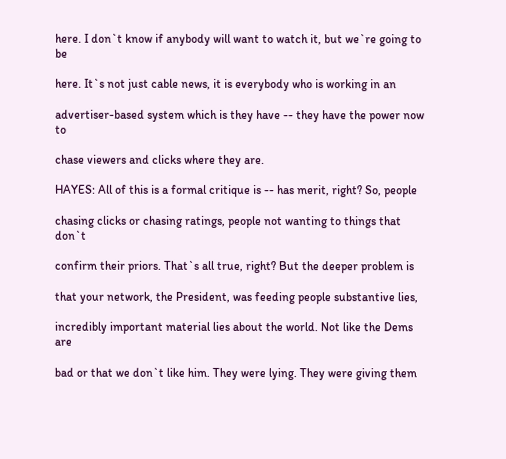here. I don`t know if anybody will want to watch it, but we`re going to be

here. It`s not just cable news, it is everybody who is working in an

advertiser-based system which is they have -- they have the power now to

chase viewers and clicks where they are.

HAYES: All of this is a formal critique is -- has merit, right? So, people

chasing clicks or chasing ratings, people not wanting to things that don`t

confirm their priors. That`s all true, right? But the deeper problem is

that your network, the President, was feeding people substantive lies,

incredibly important material lies about the world. Not like the Dems are

bad or that we don`t like him. They were lying. They were giving them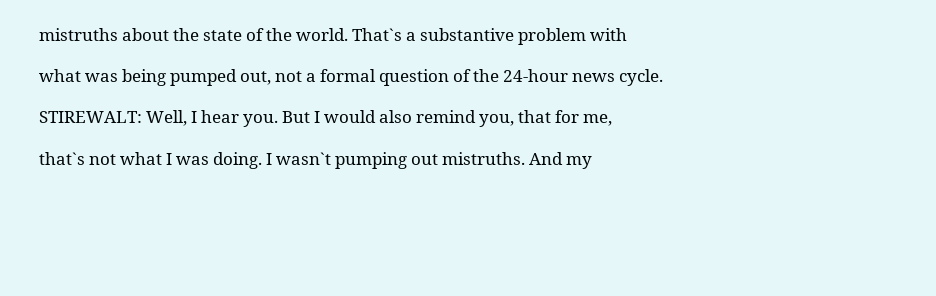mistruths about the state of the world. That`s a substantive problem with

what was being pumped out, not a formal question of the 24-hour news cycle.

STIREWALT: Well, I hear you. But I would also remind you, that for me,

that`s not what I was doing. I wasn`t pumping out mistruths. And my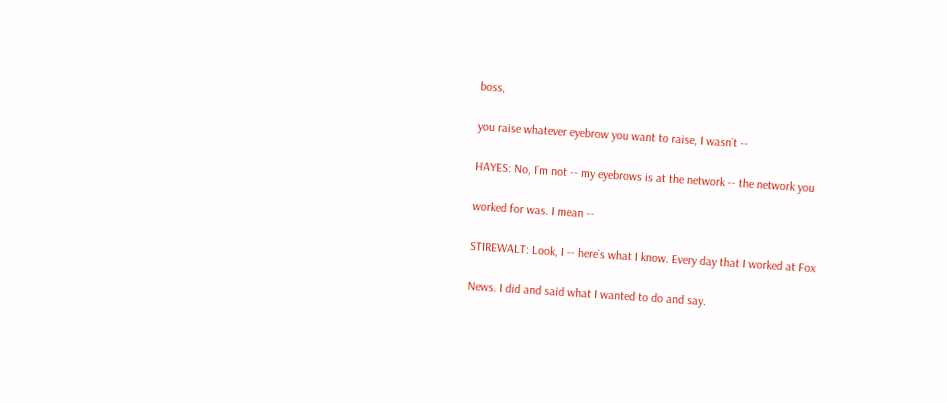boss,

you raise whatever eyebrow you want to raise, I wasn`t --

HAYES: No, I`m not -- my eyebrows is at the network -- the network you

worked for was. I mean --

STIREWALT: Look, I -- here`s what I know. Every day that I worked at Fox

News. I did and said what I wanted to do and say.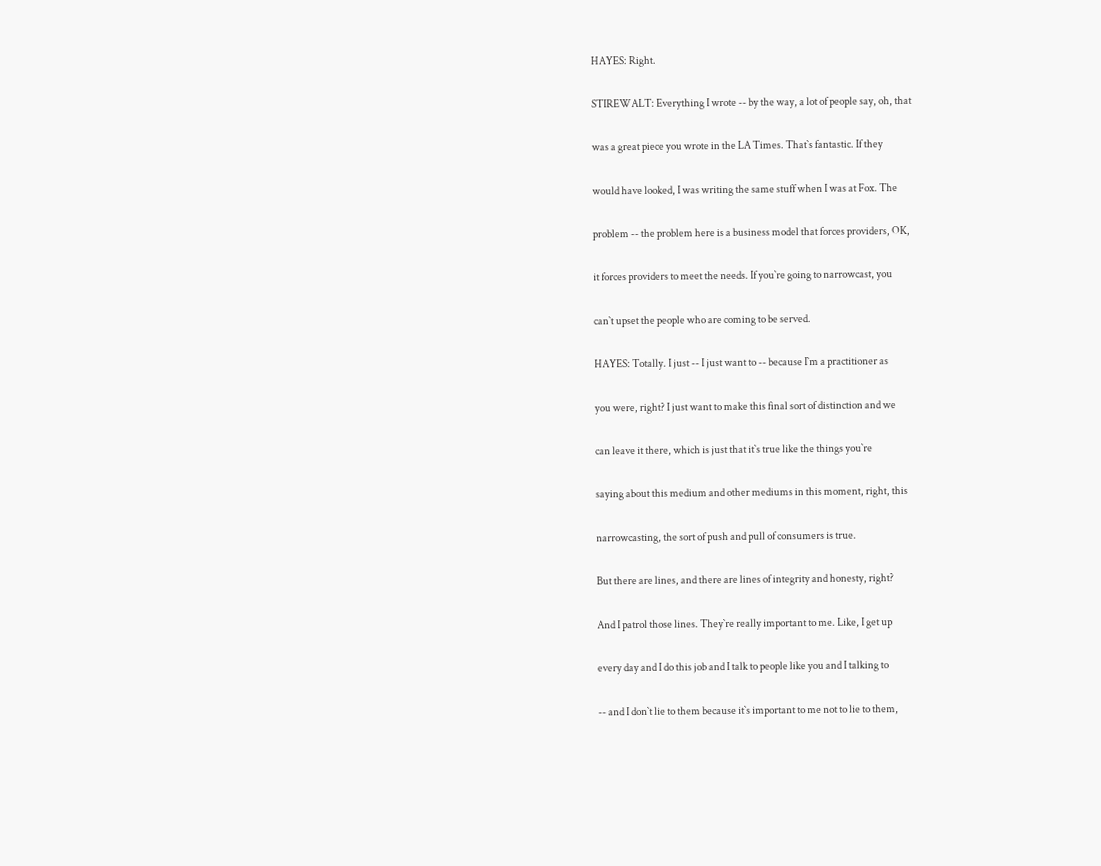HAYES: Right.

STIREWALT: Everything I wrote -- by the way, a lot of people say, oh, that

was a great piece you wrote in the LA Times. That`s fantastic. If they

would have looked, I was writing the same stuff when I was at Fox. The

problem -- the problem here is a business model that forces providers, OK,

it forces providers to meet the needs. If you`re going to narrowcast, you

can`t upset the people who are coming to be served.

HAYES: Totally. I just -- I just want to -- because I`m a practitioner as

you were, right? I just want to make this final sort of distinction and we

can leave it there, which is just that it`s true like the things you`re

saying about this medium and other mediums in this moment, right, this

narrowcasting, the sort of push and pull of consumers is true.

But there are lines, and there are lines of integrity and honesty, right?

And I patrol those lines. They`re really important to me. Like, I get up

every day and I do this job and I talk to people like you and I talking to

-- and I don`t lie to them because it`s important to me not to lie to them,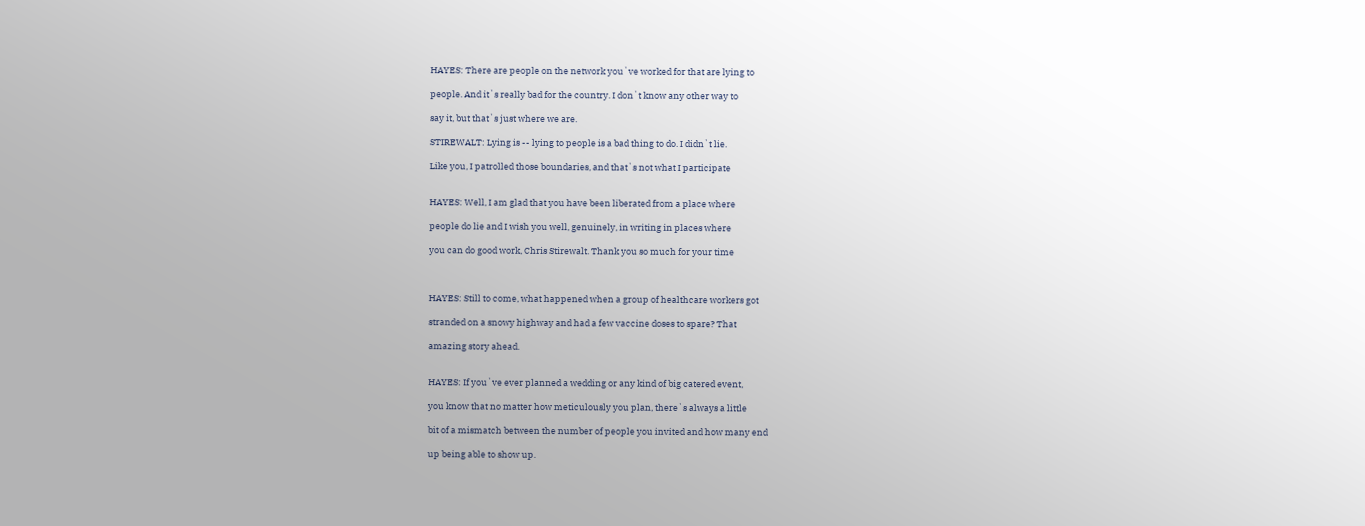HAYES: There are people on the network you`ve worked for that are lying to

people. And it`s really bad for the country. I don`t know any other way to

say it, but that`s just where we are.

STIREWALT: Lying is -- lying to people is a bad thing to do. I didn`t lie.

Like you, I patrolled those boundaries, and that`s not what I participate


HAYES: Well, I am glad that you have been liberated from a place where

people do lie and I wish you well, genuinely, in writing in places where

you can do good work, Chris Stirewalt. Thank you so much for your time



HAYES: Still to come, what happened when a group of healthcare workers got

stranded on a snowy highway and had a few vaccine doses to spare? That

amazing story ahead.


HAYES: If you`ve ever planned a wedding or any kind of big catered event,

you know that no matter how meticulously you plan, there`s always a little

bit of a mismatch between the number of people you invited and how many end

up being able to show up.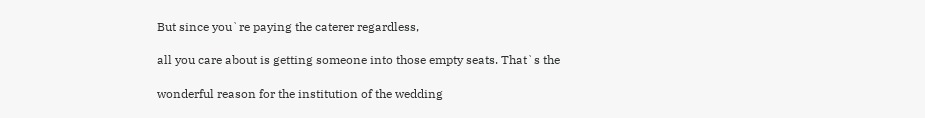But since you`re paying the caterer regardless,

all you care about is getting someone into those empty seats. That`s the

wonderful reason for the institution of the wedding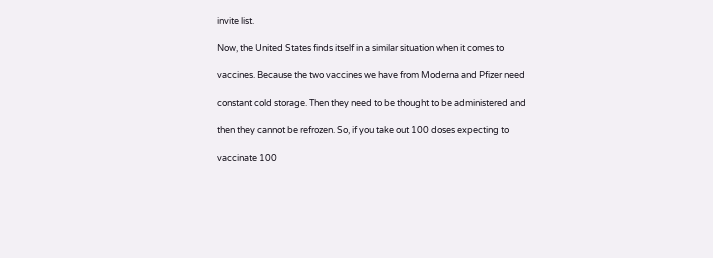invite list.

Now, the United States finds itself in a similar situation when it comes to

vaccines. Because the two vaccines we have from Moderna and Pfizer need

constant cold storage. Then they need to be thought to be administered and

then they cannot be refrozen. So, if you take out 100 doses expecting to

vaccinate 100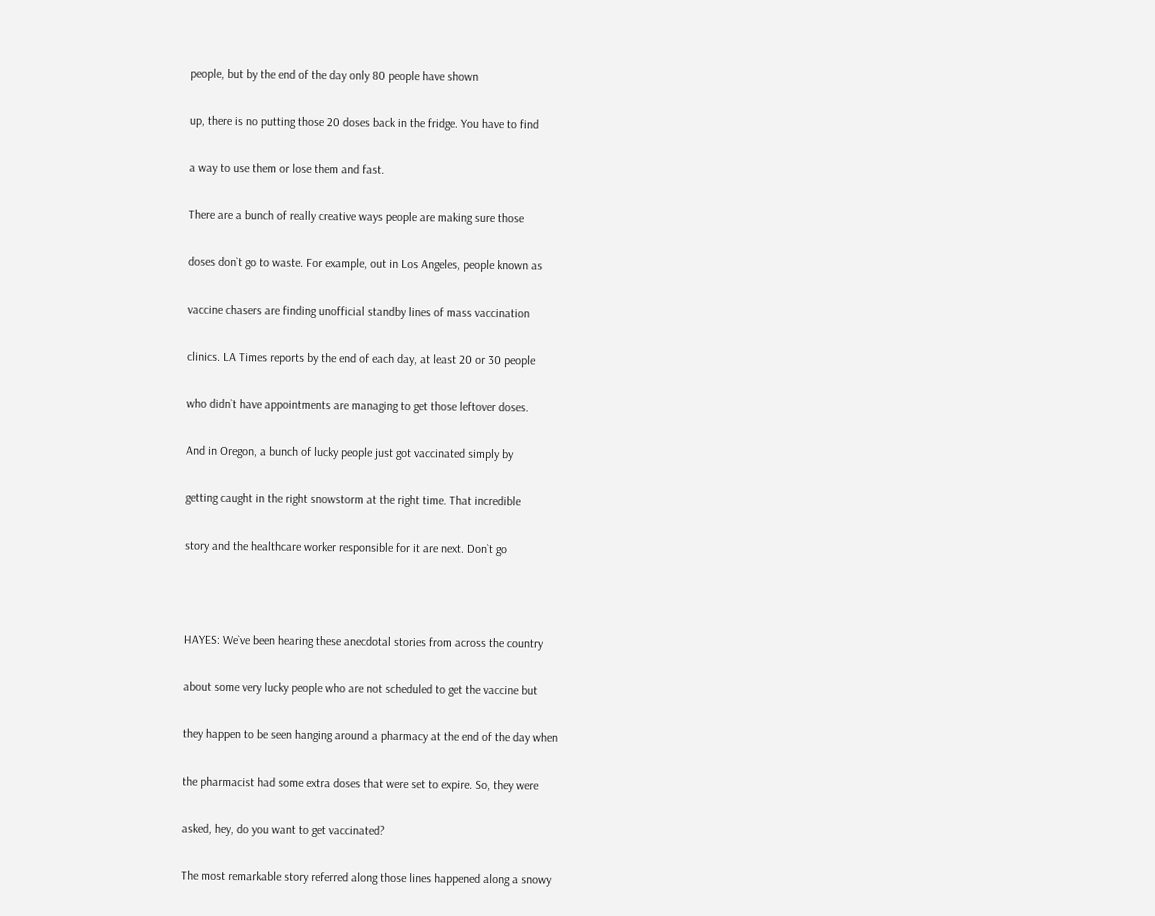people, but by the end of the day only 80 people have shown

up, there is no putting those 20 doses back in the fridge. You have to find

a way to use them or lose them and fast.

There are a bunch of really creative ways people are making sure those

doses don`t go to waste. For example, out in Los Angeles, people known as

vaccine chasers are finding unofficial standby lines of mass vaccination

clinics. LA Times reports by the end of each day, at least 20 or 30 people

who didn`t have appointments are managing to get those leftover doses.

And in Oregon, a bunch of lucky people just got vaccinated simply by

getting caught in the right snowstorm at the right time. That incredible

story and the healthcare worker responsible for it are next. Don`t go



HAYES: We`ve been hearing these anecdotal stories from across the country

about some very lucky people who are not scheduled to get the vaccine but

they happen to be seen hanging around a pharmacy at the end of the day when

the pharmacist had some extra doses that were set to expire. So, they were

asked, hey, do you want to get vaccinated?

The most remarkable story referred along those lines happened along a snowy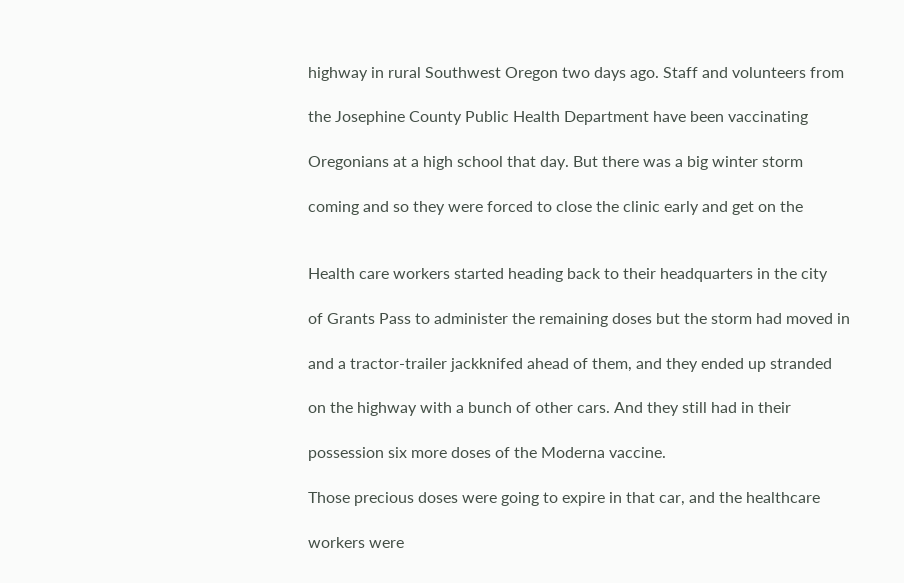highway in rural Southwest Oregon two days ago. Staff and volunteers from

the Josephine County Public Health Department have been vaccinating

Oregonians at a high school that day. But there was a big winter storm

coming and so they were forced to close the clinic early and get on the


Health care workers started heading back to their headquarters in the city

of Grants Pass to administer the remaining doses but the storm had moved in

and a tractor-trailer jackknifed ahead of them, and they ended up stranded

on the highway with a bunch of other cars. And they still had in their

possession six more doses of the Moderna vaccine.

Those precious doses were going to expire in that car, and the healthcare

workers were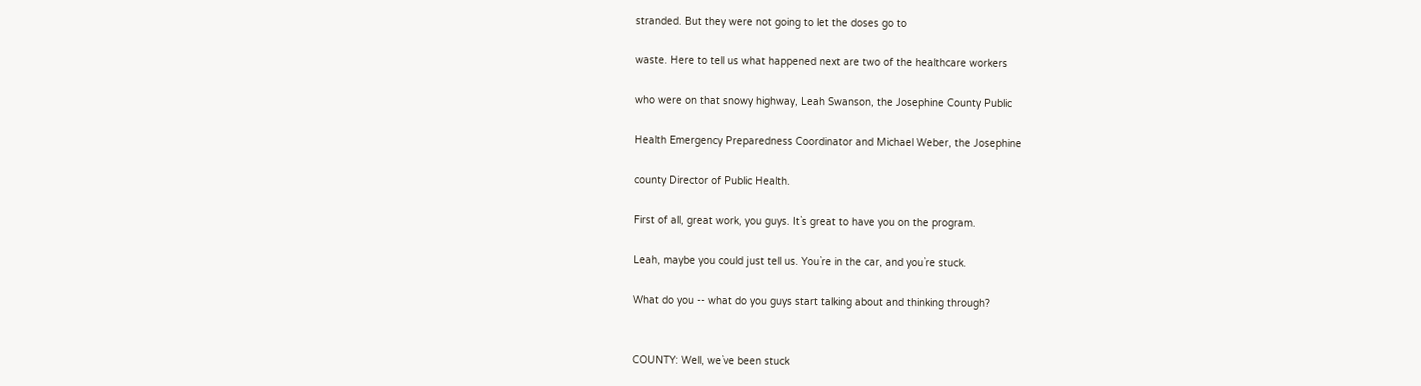stranded. But they were not going to let the doses go to

waste. Here to tell us what happened next are two of the healthcare workers

who were on that snowy highway, Leah Swanson, the Josephine County Public

Health Emergency Preparedness Coordinator and Michael Weber, the Josephine

county Director of Public Health.

First of all, great work, you guys. It`s great to have you on the program.

Leah, maybe you could just tell us. You`re in the car, and you`re stuck.

What do you -- what do you guys start talking about and thinking through?


COUNTY: Well, we`ve been stuck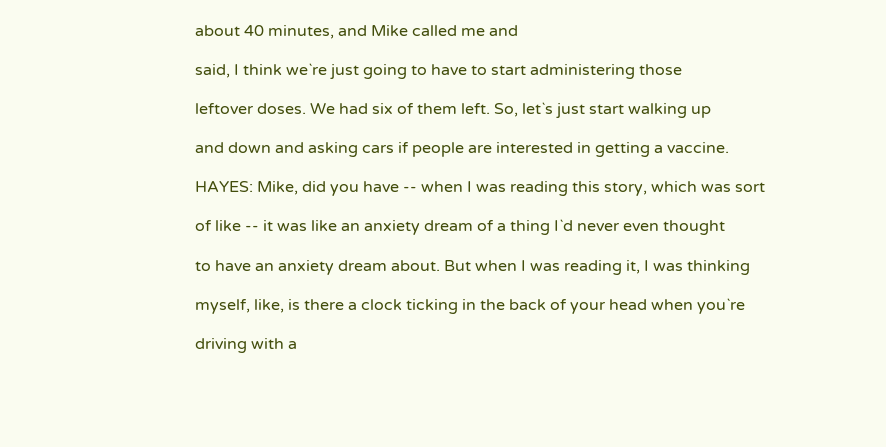about 40 minutes, and Mike called me and

said, I think we`re just going to have to start administering those

leftover doses. We had six of them left. So, let`s just start walking up

and down and asking cars if people are interested in getting a vaccine.

HAYES: Mike, did you have -- when I was reading this story, which was sort

of like -- it was like an anxiety dream of a thing I`d never even thought

to have an anxiety dream about. But when I was reading it, I was thinking

myself, like, is there a clock ticking in the back of your head when you`re

driving with a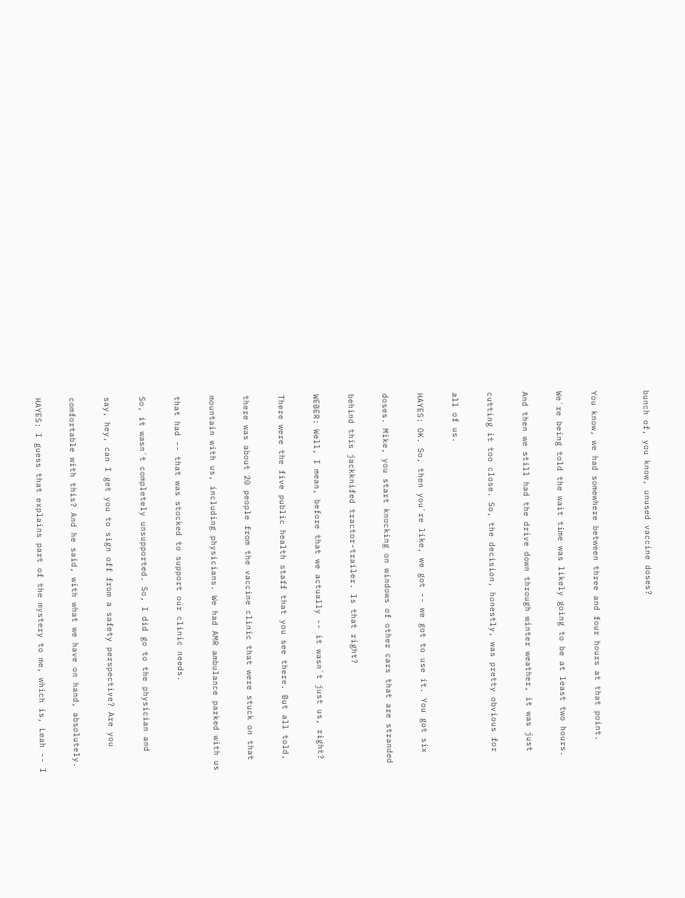bunch of, you know, unused vaccine doses?


You know, we had somewhere between three and four hours at that point.

We`re being told the wait time was likely going to be at least two hours.

And then we still had the drive down through winter weather, it was just

cutting it too close. So, the decision, honestly, was pretty obvious for

all of us.

HAYES: OK. So, then you`re like, we got -- we got to use it. You got six

doses. Mike, you start knocking on windows of other cars that are stranded

behind this jackknifed tractor-trailer. Is that right?

WEBER: Well, I mean, before that we actually -- it wasn`t just us, right?

There were the five public health staff that you see there. But all told,

there was about 20 people from the vaccine clinic that were stuck on that

mountain with us, including physicians. We had AMR ambulance parked with us

that had -- that was stocked to support our clinic needs.

So, it wasn`t completely unsupported. So, I did go to the physician and

say, hey, can I get you to sign off from a safety perspective? Are you

comfortable with this? And he said, with what we have on hand, absolutely.

HAYES: I guess that explains part of the mystery to me, which is, Leah -- I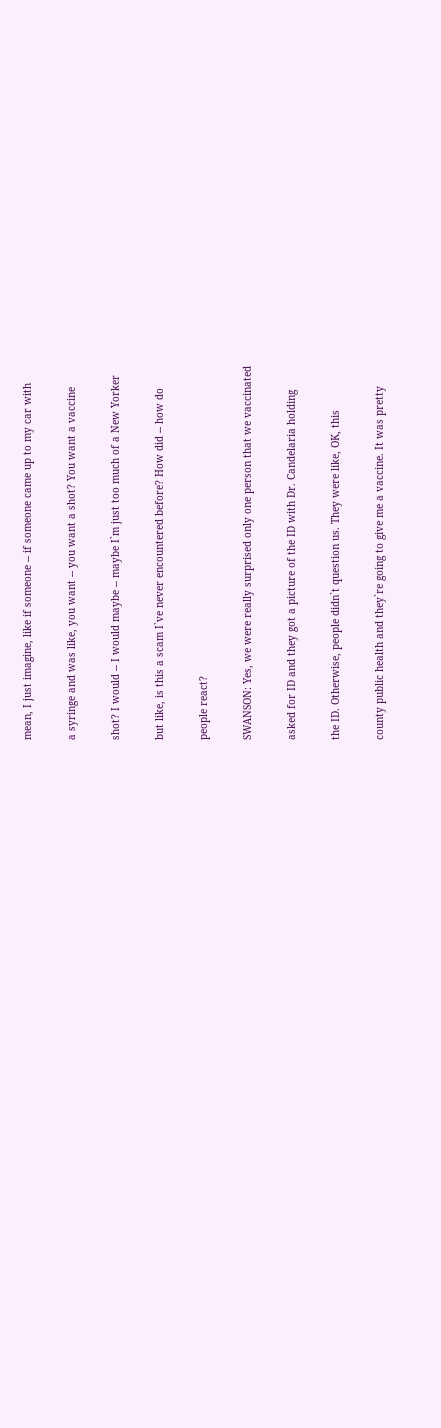mean, I just imagine, like if someone -- if someone came up to my car with

a syringe and was like, you want -- you want a shot? You want a vaccine

shot? I would -- I would maybe -- maybe I`m just too much of a New Yorker

but like, is this a scam I`ve never encountered before? How did -- how do

people react?

SWANSON: Yes, we were really surprised only one person that we vaccinated

asked for ID and they got a picture of the ID with Dr. Candelaria holding

the ID. Otherwise, people didn`t question us. They were like, OK, this

county public health and they`re going to give me a vaccine. It was pretty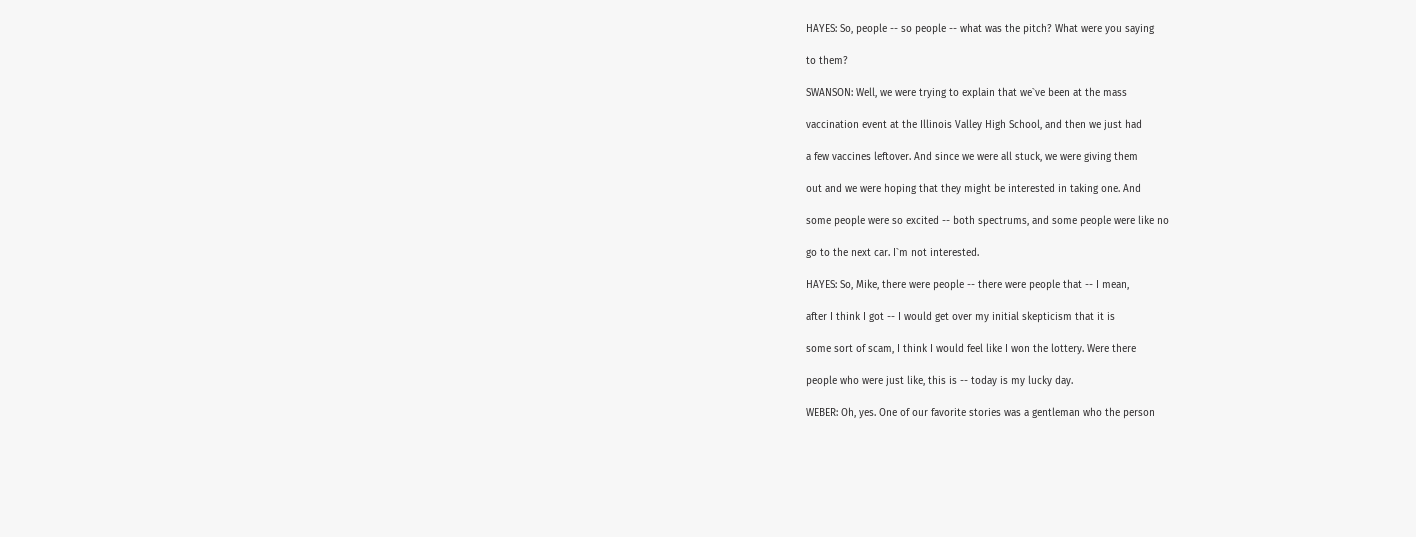HAYES: So, people -- so people -- what was the pitch? What were you saying

to them?

SWANSON: Well, we were trying to explain that we`ve been at the mass

vaccination event at the Illinois Valley High School, and then we just had

a few vaccines leftover. And since we were all stuck, we were giving them

out and we were hoping that they might be interested in taking one. And

some people were so excited -- both spectrums, and some people were like no

go to the next car. I`m not interested.

HAYES: So, Mike, there were people -- there were people that -- I mean,

after I think I got -- I would get over my initial skepticism that it is

some sort of scam, I think I would feel like I won the lottery. Were there

people who were just like, this is -- today is my lucky day.

WEBER: Oh, yes. One of our favorite stories was a gentleman who the person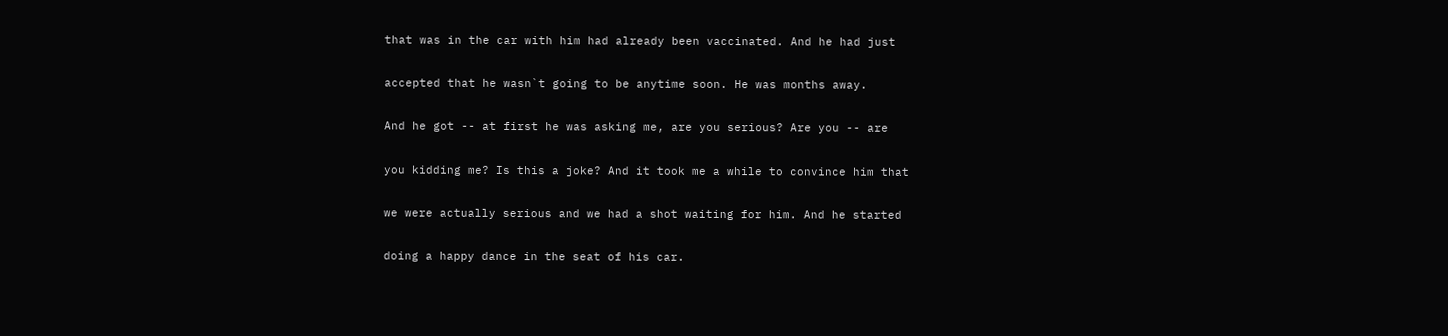that was in the car with him had already been vaccinated. And he had just

accepted that he wasn`t going to be anytime soon. He was months away.

And he got -- at first he was asking me, are you serious? Are you -- are

you kidding me? Is this a joke? And it took me a while to convince him that

we were actually serious and we had a shot waiting for him. And he started

doing a happy dance in the seat of his car.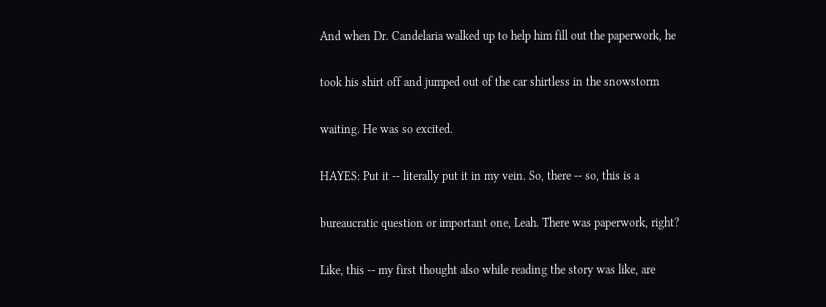And when Dr. Candelaria walked up to help him fill out the paperwork, he

took his shirt off and jumped out of the car shirtless in the snowstorm

waiting. He was so excited.

HAYES: Put it -- literally put it in my vein. So, there -- so, this is a

bureaucratic question or important one, Leah. There was paperwork, right?

Like, this -- my first thought also while reading the story was like, are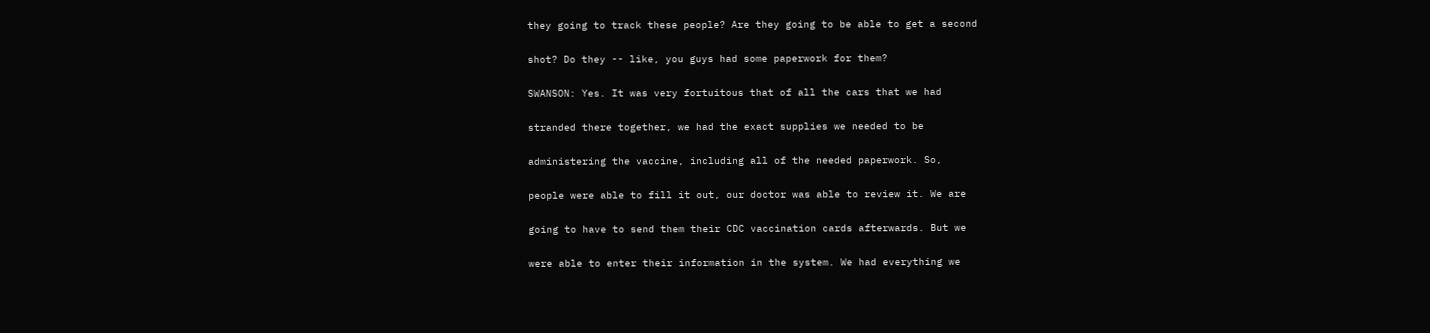they going to track these people? Are they going to be able to get a second

shot? Do they -- like, you guys had some paperwork for them?

SWANSON: Yes. It was very fortuitous that of all the cars that we had

stranded there together, we had the exact supplies we needed to be

administering the vaccine, including all of the needed paperwork. So,

people were able to fill it out, our doctor was able to review it. We are

going to have to send them their CDC vaccination cards afterwards. But we

were able to enter their information in the system. We had everything we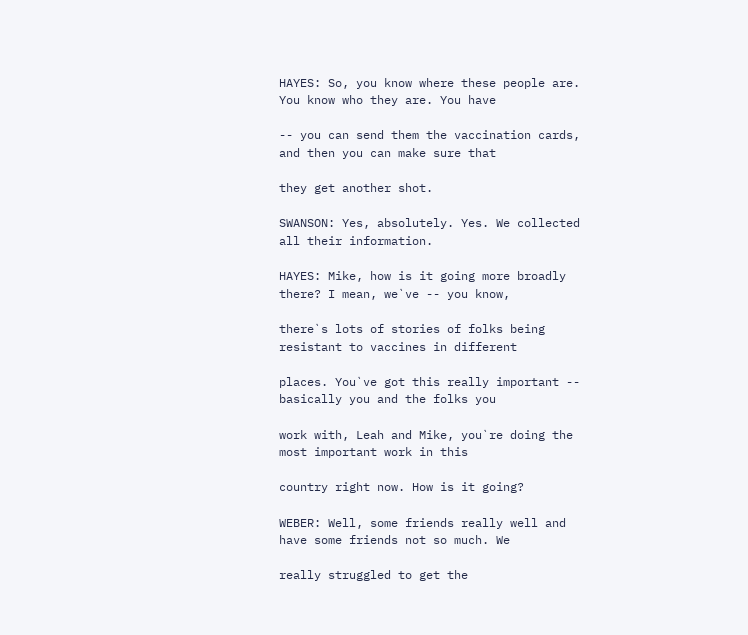HAYES: So, you know where these people are. You know who they are. You have

-- you can send them the vaccination cards, and then you can make sure that

they get another shot.

SWANSON: Yes, absolutely. Yes. We collected all their information.

HAYES: Mike, how is it going more broadly there? I mean, we`ve -- you know,

there`s lots of stories of folks being resistant to vaccines in different

places. You`ve got this really important -- basically you and the folks you

work with, Leah and Mike, you`re doing the most important work in this

country right now. How is it going?

WEBER: Well, some friends really well and have some friends not so much. We

really struggled to get the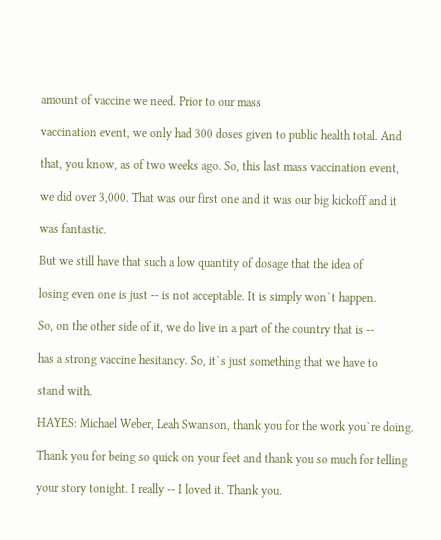amount of vaccine we need. Prior to our mass

vaccination event, we only had 300 doses given to public health total. And

that, you know, as of two weeks ago. So, this last mass vaccination event,

we did over 3,000. That was our first one and it was our big kickoff and it

was fantastic.

But we still have that such a low quantity of dosage that the idea of

losing even one is just -- is not acceptable. It is simply won`t happen.

So, on the other side of it, we do live in a part of the country that is --

has a strong vaccine hesitancy. So, it`s just something that we have to

stand with.

HAYES: Michael Weber, Leah Swanson, thank you for the work you`re doing.

Thank you for being so quick on your feet and thank you so much for telling

your story tonight. I really -- I loved it. Thank you.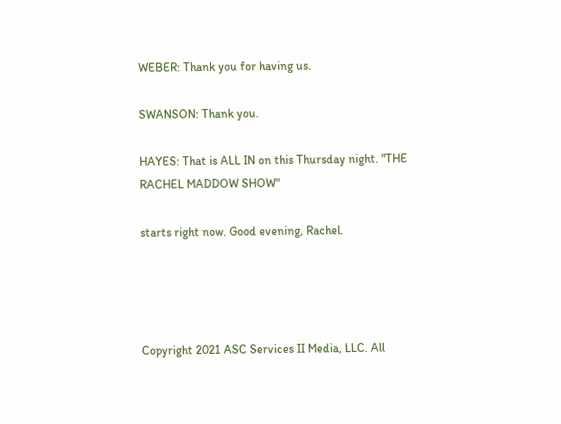WEBER: Thank you for having us.

SWANSON: Thank you.

HAYES: That is ALL IN on this Thursday night. "THE RACHEL MADDOW SHOW"

starts right now. Good evening, Rachel.




Copyright 2021 ASC Services II Media, LLC. All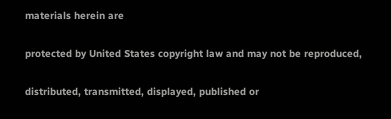materials herein are

protected by United States copyright law and may not be reproduced,

distributed, transmitted, displayed, published or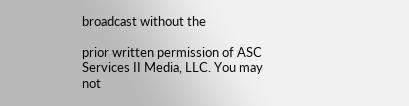broadcast without the

prior written permission of ASC Services II Media, LLC. You may not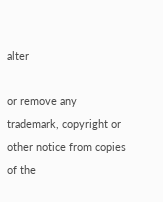alter

or remove any trademark, copyright or other notice from copies of the